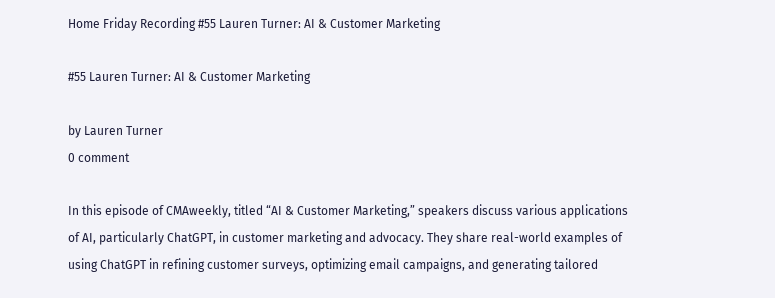Home Friday Recording #55 Lauren Turner: AI & Customer Marketing

#55 Lauren Turner: AI & Customer Marketing

by Lauren Turner
0 comment

In this episode of CMAweekly, titled “AI & Customer Marketing,” speakers discuss various applications of AI, particularly ChatGPT, in customer marketing and advocacy. They share real-world examples of using ChatGPT in refining customer surveys, optimizing email campaigns, and generating tailored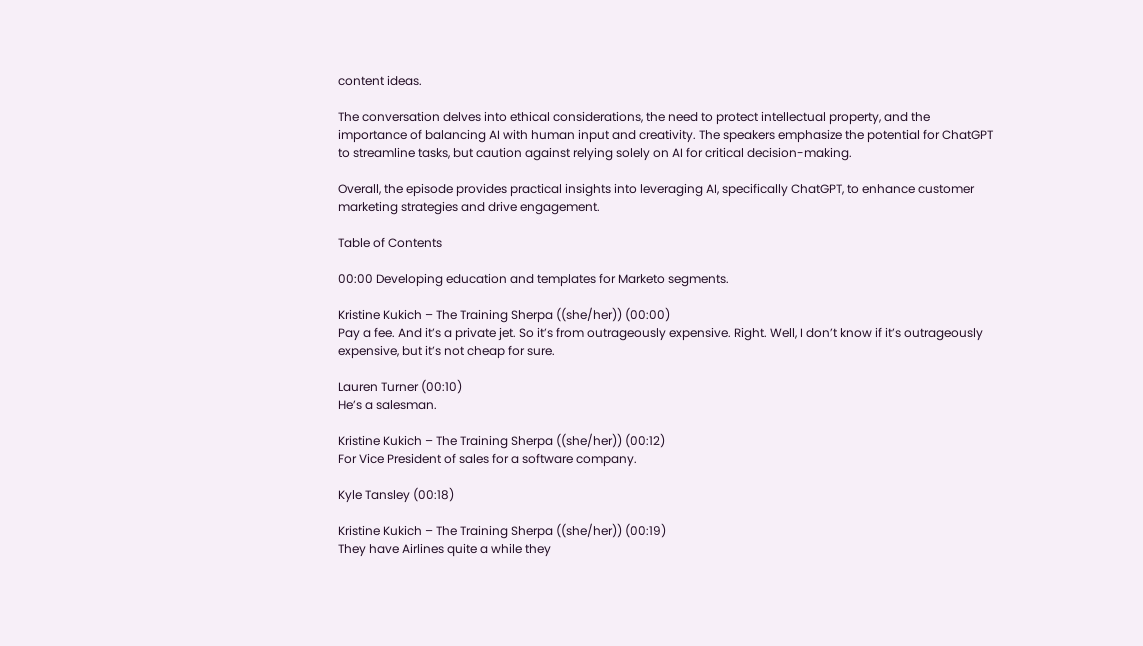content ideas.

The conversation delves into ethical considerations, the need to protect intellectual property, and the importance of balancing AI with human input and creativity. The speakers emphasize the potential for ChatGPT to streamline tasks, but caution against relying solely on AI for critical decision-making.

Overall, the episode provides practical insights into leveraging AI, specifically ChatGPT, to enhance customer marketing strategies and drive engagement.

Table of Contents

00:00 Developing education and templates for Marketo segments.

Kristine Kukich – The Training Sherpa ((she/her)) (00:00)
Pay a fee. And it’s a private jet. So it’s from outrageously expensive. Right. Well, I don’t know if it’s outrageously expensive, but it’s not cheap for sure.

Lauren Turner (00:10)
He’s a salesman.

Kristine Kukich – The Training Sherpa ((she/her)) (00:12)
For Vice President of sales for a software company.

Kyle Tansley (00:18)

Kristine Kukich – The Training Sherpa ((she/her)) (00:19)
They have Airlines quite a while they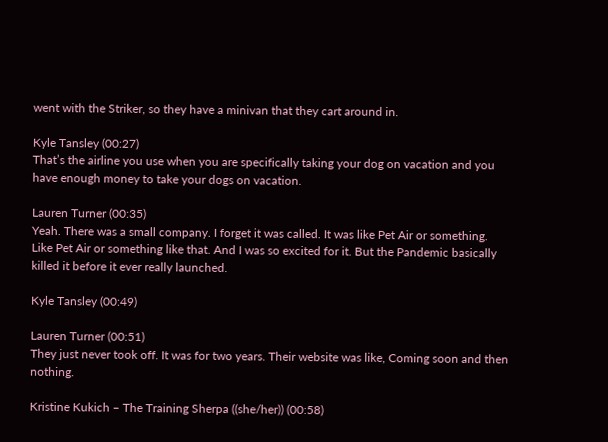went with the Striker, so they have a minivan that they cart around in.

Kyle Tansley (00:27)
That’s the airline you use when you are specifically taking your dog on vacation and you have enough money to take your dogs on vacation.

Lauren Turner (00:35)
Yeah. There was a small company. I forget it was called. It was like Pet Air or something. Like Pet Air or something like that. And I was so excited for it. But the Pandemic basically killed it before it ever really launched.

Kyle Tansley (00:49)

Lauren Turner (00:51)
They just never took off. It was for two years. Their website was like, Coming soon and then nothing.

Kristine Kukich – The Training Sherpa ((she/her)) (00:58)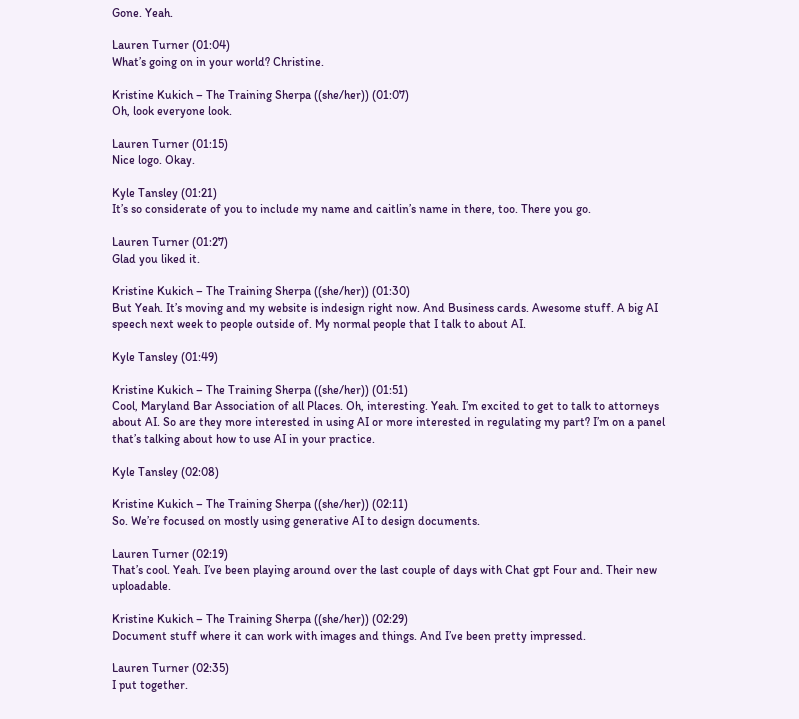Gone. Yeah.

Lauren Turner (01:04)
What’s going on in your world? Christine.

Kristine Kukich – The Training Sherpa ((she/her)) (01:07)
Oh, look everyone look.

Lauren Turner (01:15)
Nice logo. Okay.

Kyle Tansley (01:21)
It’s so considerate of you to include my name and caitlin’s name in there, too. There you go.

Lauren Turner (01:27)
Glad you liked it.

Kristine Kukich – The Training Sherpa ((she/her)) (01:30)
But Yeah. It’s moving and my website is indesign right now. And Business cards. Awesome stuff. A big AI speech next week to people outside of. My normal people that I talk to about AI.

Kyle Tansley (01:49)

Kristine Kukich – The Training Sherpa ((she/her)) (01:51)
Cool, Maryland Bar Association of all Places. Oh, interesting. Yeah. I’m excited to get to talk to attorneys about AI. So are they more interested in using AI or more interested in regulating my part? I’m on a panel that’s talking about how to use AI in your practice.

Kyle Tansley (02:08)

Kristine Kukich – The Training Sherpa ((she/her)) (02:11)
So. We’re focused on mostly using generative AI to design documents.

Lauren Turner (02:19)
That’s cool. Yeah. I’ve been playing around over the last couple of days with Chat gpt Four and. Their new uploadable.

Kristine Kukich – The Training Sherpa ((she/her)) (02:29)
Document stuff where it can work with images and things. And I’ve been pretty impressed.

Lauren Turner (02:35)
I put together.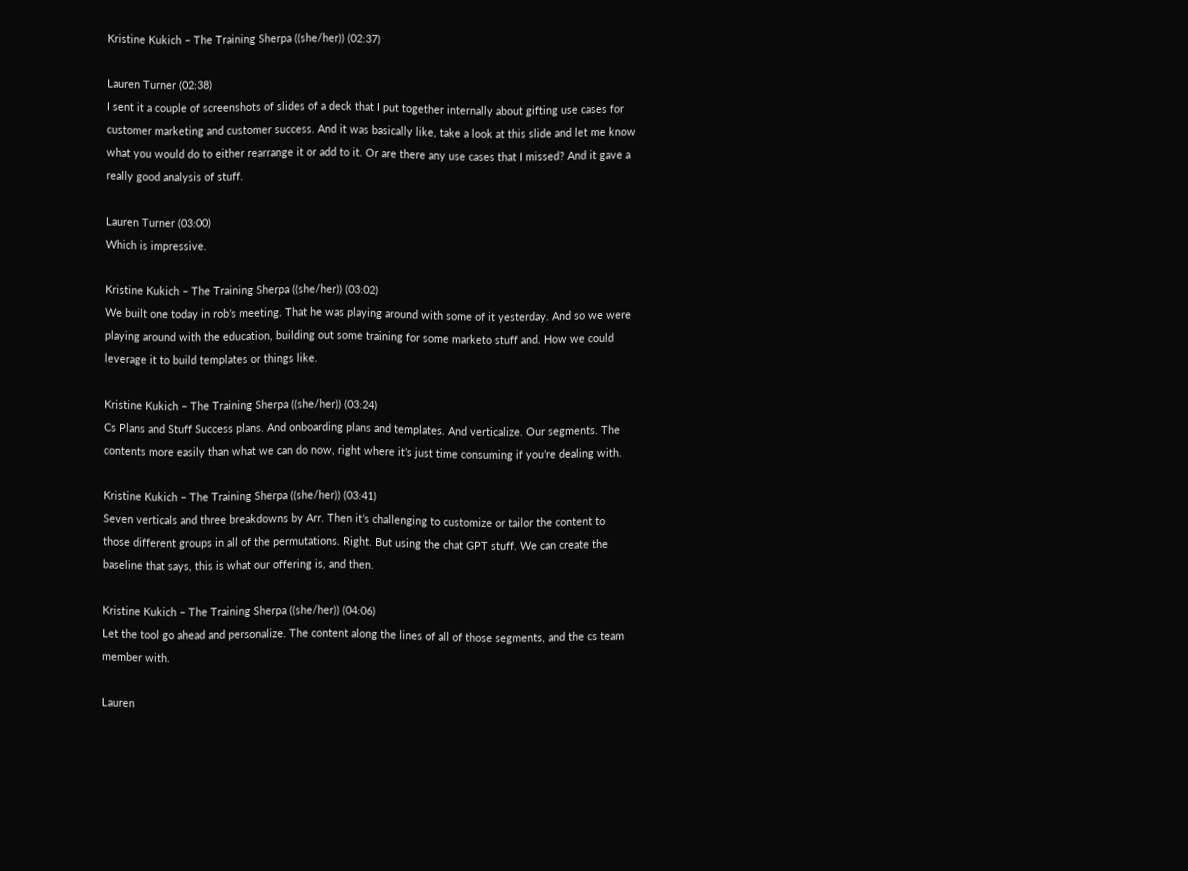Kristine Kukich – The Training Sherpa ((she/her)) (02:37)

Lauren Turner (02:38)
I sent it a couple of screenshots of slides of a deck that I put together internally about gifting use cases for customer marketing and customer success. And it was basically like, take a look at this slide and let me know what you would do to either rearrange it or add to it. Or are there any use cases that I missed? And it gave a really good analysis of stuff.

Lauren Turner (03:00)
Which is impressive.

Kristine Kukich – The Training Sherpa ((she/her)) (03:02)
We built one today in rob’s meeting. That he was playing around with some of it yesterday. And so we were playing around with the education, building out some training for some marketo stuff and. How we could leverage it to build templates or things like.

Kristine Kukich – The Training Sherpa ((she/her)) (03:24)
Cs Plans and Stuff Success plans. And onboarding plans and templates. And verticalize. Our segments. The contents more easily than what we can do now, right where it’s just time consuming if you’re dealing with.

Kristine Kukich – The Training Sherpa ((she/her)) (03:41)
Seven verticals and three breakdowns by Arr. Then it’s challenging to customize or tailor the content to those different groups in all of the permutations. Right. But using the chat GPT stuff. We can create the baseline that says, this is what our offering is, and then.

Kristine Kukich – The Training Sherpa ((she/her)) (04:06)
Let the tool go ahead and personalize. The content along the lines of all of those segments, and the cs team member with.

Lauren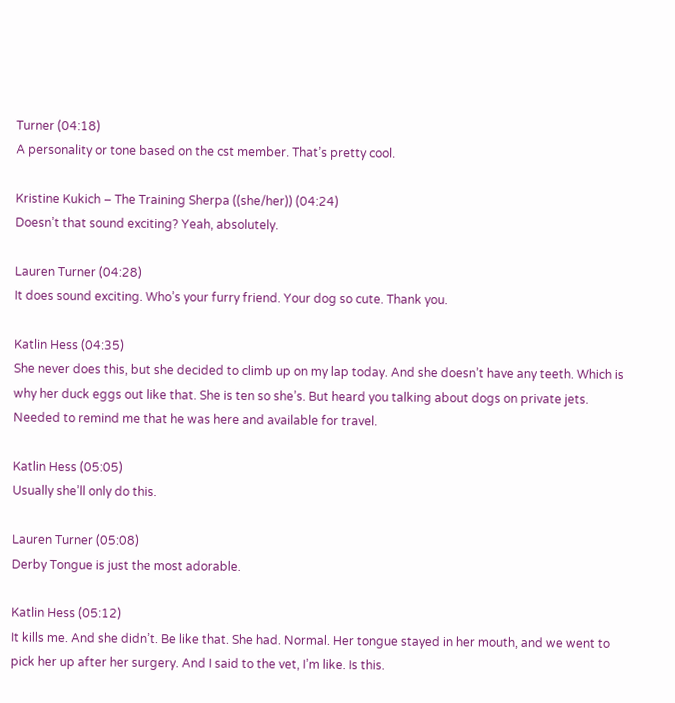Turner (04:18)
A personality or tone based on the cst member. That’s pretty cool.

Kristine Kukich – The Training Sherpa ((she/her)) (04:24)
Doesn’t that sound exciting? Yeah, absolutely.

Lauren Turner (04:28)
It does sound exciting. Who’s your furry friend. Your dog so cute. Thank you.

Katlin Hess (04:35)
She never does this, but she decided to climb up on my lap today. And she doesn’t have any teeth. Which is why her duck eggs out like that. She is ten so she’s. But heard you talking about dogs on private jets. Needed to remind me that he was here and available for travel.

Katlin Hess (05:05)
Usually she’ll only do this.

Lauren Turner (05:08)
Derby Tongue is just the most adorable.

Katlin Hess (05:12)
It kills me. And she didn’t. Be like that. She had. Normal. Her tongue stayed in her mouth, and we went to pick her up after her surgery. And I said to the vet, I’m like. Is this.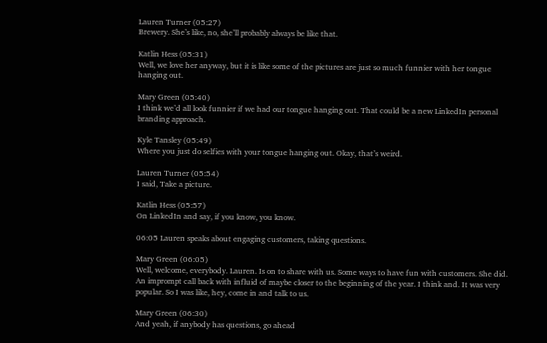Lauren Turner (05:27)
Brewery. She’s like, no, she’ll probably always be like that.

Katlin Hess (05:31)
Well, we love her anyway, but it is like some of the pictures are just so much funnier with her tongue hanging out.

Mary Green (05:40)
I think we’d all look funnier if we had our tongue hanging out. That could be a new LinkedIn personal branding approach.

Kyle Tansley (05:49)
Where you just do selfies with your tongue hanging out. Okay, that’s weird.

Lauren Turner (05:54)
I said, Take a picture.

Katlin Hess (05:57)
On LinkedIn and say, if you know, you know.

06:05 Lauren speaks about engaging customers, taking questions.

Mary Green (06:05)
Well, welcome, everybody. Lauren. Is on to share with us. Some ways to have fun with customers. She did. An imprompt call back with influid of maybe closer to the beginning of the year. I think and. It was very popular. So I was like, hey, come in and talk to us.

Mary Green (06:30)
And yeah, if anybody has questions, go ahead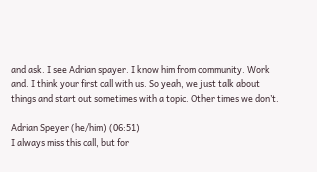and ask. I see Adrian spayer. I know him from community. Work and. I think your first call with us. So yeah, we just talk about things and start out sometimes with a topic. Other times we don’t.

Adrian Speyer (he/him) (06:51)
I always miss this call, but for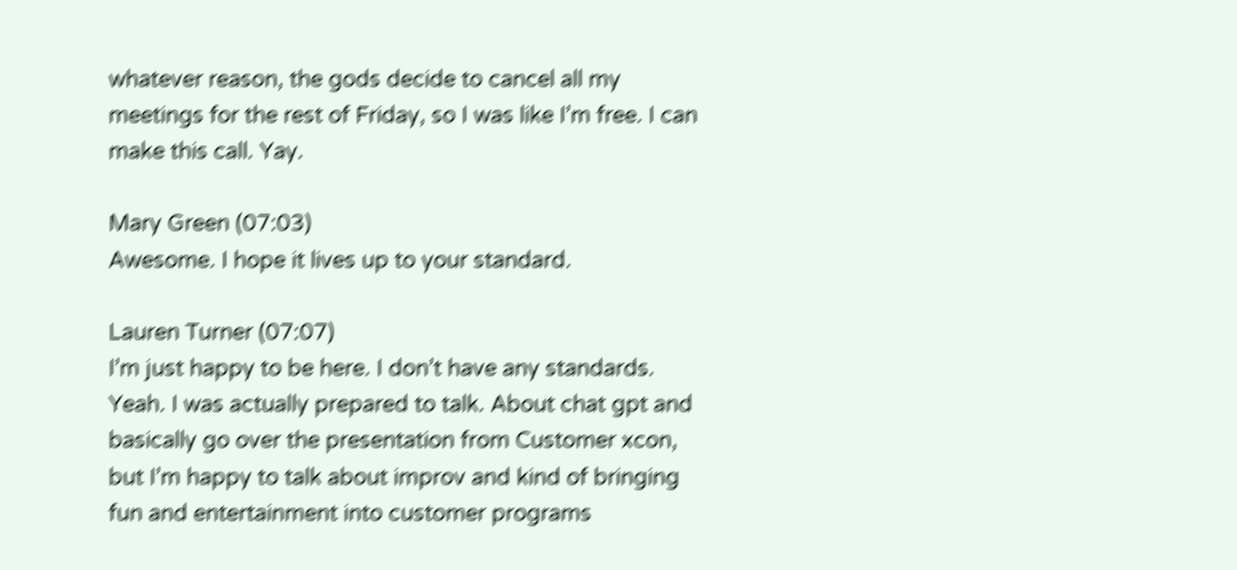whatever reason, the gods decide to cancel all my meetings for the rest of Friday, so I was like I’m free. I can make this call. Yay.

Mary Green (07:03)
Awesome. I hope it lives up to your standard.

Lauren Turner (07:07)
I’m just happy to be here. I don’t have any standards. Yeah. I was actually prepared to talk. About chat gpt and basically go over the presentation from Customer xcon, but I’m happy to talk about improv and kind of bringing fun and entertainment into customer programs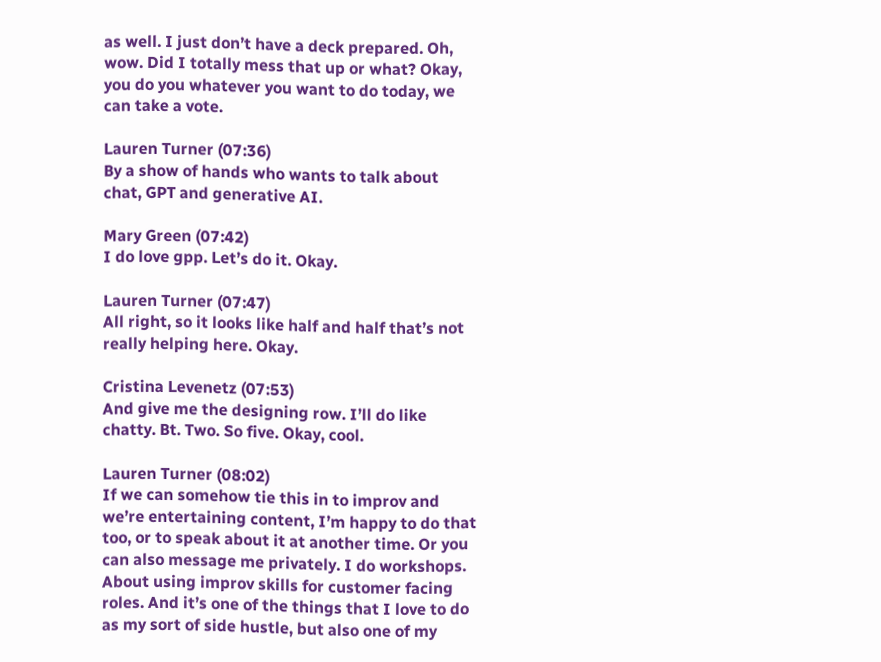as well. I just don’t have a deck prepared. Oh, wow. Did I totally mess that up or what? Okay, you do you whatever you want to do today, we can take a vote.

Lauren Turner (07:36)
By a show of hands who wants to talk about chat, GPT and generative AI.

Mary Green (07:42)
I do love gpp. Let’s do it. Okay.

Lauren Turner (07:47)
All right, so it looks like half and half that’s not really helping here. Okay.

Cristina Levenetz (07:53)
And give me the designing row. I’ll do like chatty. Bt. Two. So five. Okay, cool.

Lauren Turner (08:02)
If we can somehow tie this in to improv and we’re entertaining content, I’m happy to do that too, or to speak about it at another time. Or you can also message me privately. I do workshops. About using improv skills for customer facing roles. And it’s one of the things that I love to do as my sort of side hustle, but also one of my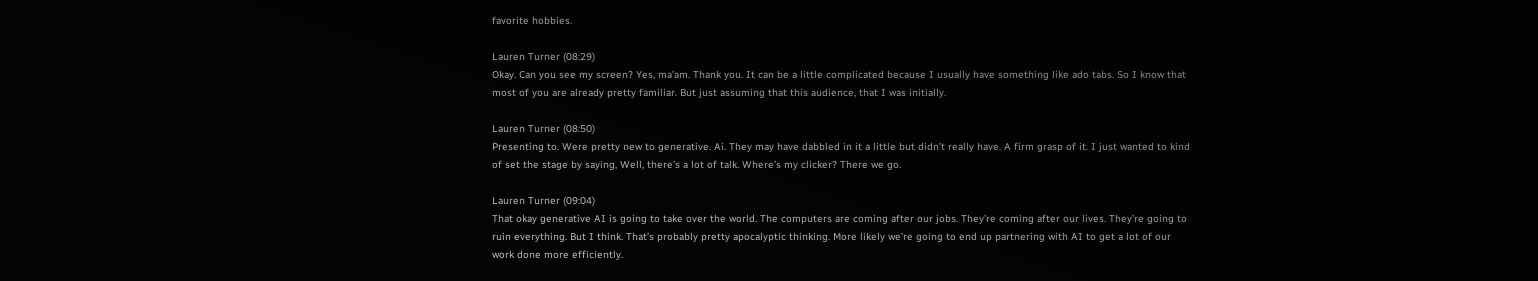favorite hobbies.

Lauren Turner (08:29)
Okay. Can you see my screen? Yes, ma’am. Thank you. It can be a little complicated because I usually have something like ado tabs. So I know that most of you are already pretty familiar. But just assuming that this audience, that I was initially.

Lauren Turner (08:50)
Presenting to. Were pretty new to generative. Ai. They may have dabbled in it a little but didn’t really have. A firm grasp of it. I just wanted to kind of set the stage by saying, Well, there’s a lot of talk. Where’s my clicker? There we go.

Lauren Turner (09:04)
That okay generative AI is going to take over the world. The computers are coming after our jobs. They’re coming after our lives. They’re going to ruin everything. But I think. That’s probably pretty apocalyptic thinking. More likely we’re going to end up partnering with AI to get a lot of our work done more efficiently.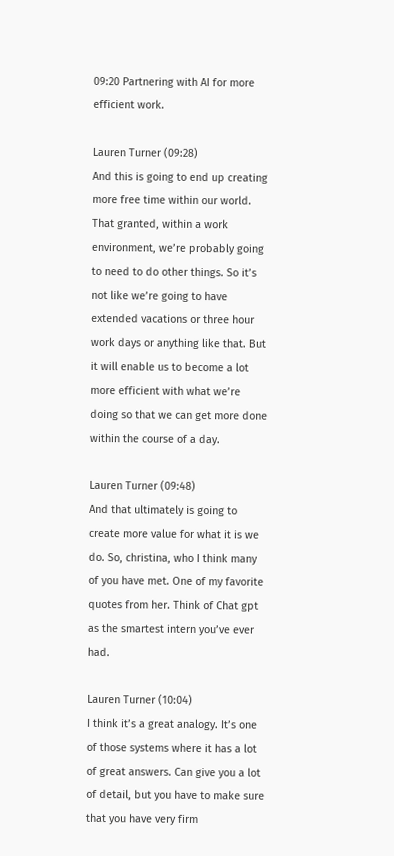09:20 Partnering with AI for more efficient work.

Lauren Turner (09:28)
And this is going to end up creating more free time within our world. That granted, within a work environment, we’re probably going to need to do other things. So it’s not like we’re going to have extended vacations or three hour work days or anything like that. But it will enable us to become a lot more efficient with what we’re doing so that we can get more done within the course of a day.

Lauren Turner (09:48)
And that ultimately is going to create more value for what it is we do. So, christina, who I think many of you have met. One of my favorite quotes from her. Think of Chat gpt as the smartest intern you’ve ever had.

Lauren Turner (10:04)
I think it’s a great analogy. It’s one of those systems where it has a lot of great answers. Can give you a lot of detail, but you have to make sure that you have very firm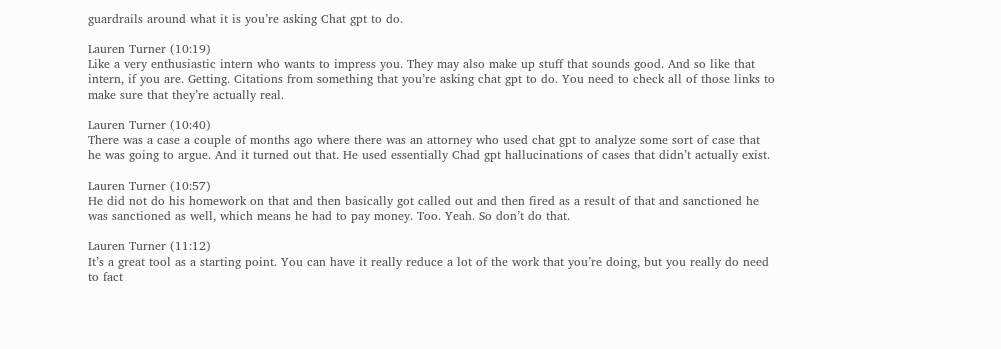guardrails around what it is you’re asking Chat gpt to do.

Lauren Turner (10:19)
Like a very enthusiastic intern who wants to impress you. They may also make up stuff that sounds good. And so like that intern, if you are. Getting. Citations from something that you’re asking chat gpt to do. You need to check all of those links to make sure that they’re actually real.

Lauren Turner (10:40)
There was a case a couple of months ago where there was an attorney who used chat gpt to analyze some sort of case that he was going to argue. And it turned out that. He used essentially Chad gpt hallucinations of cases that didn’t actually exist.

Lauren Turner (10:57)
He did not do his homework on that and then basically got called out and then fired as a result of that and sanctioned he was sanctioned as well, which means he had to pay money. Too. Yeah. So don’t do that.

Lauren Turner (11:12)
It’s a great tool as a starting point. You can have it really reduce a lot of the work that you’re doing, but you really do need to fact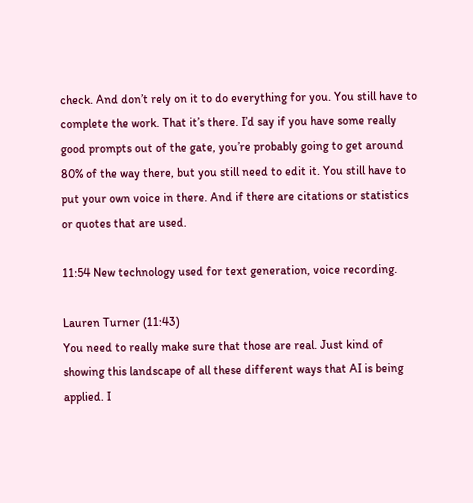check. And don’t rely on it to do everything for you. You still have to complete the work. That it’s there. I’d say if you have some really good prompts out of the gate, you’re probably going to get around 80% of the way there, but you still need to edit it. You still have to put your own voice in there. And if there are citations or statistics or quotes that are used.

11:54 New technology used for text generation, voice recording.

Lauren Turner (11:43)
You need to really make sure that those are real. Just kind of showing this landscape of all these different ways that AI is being applied. I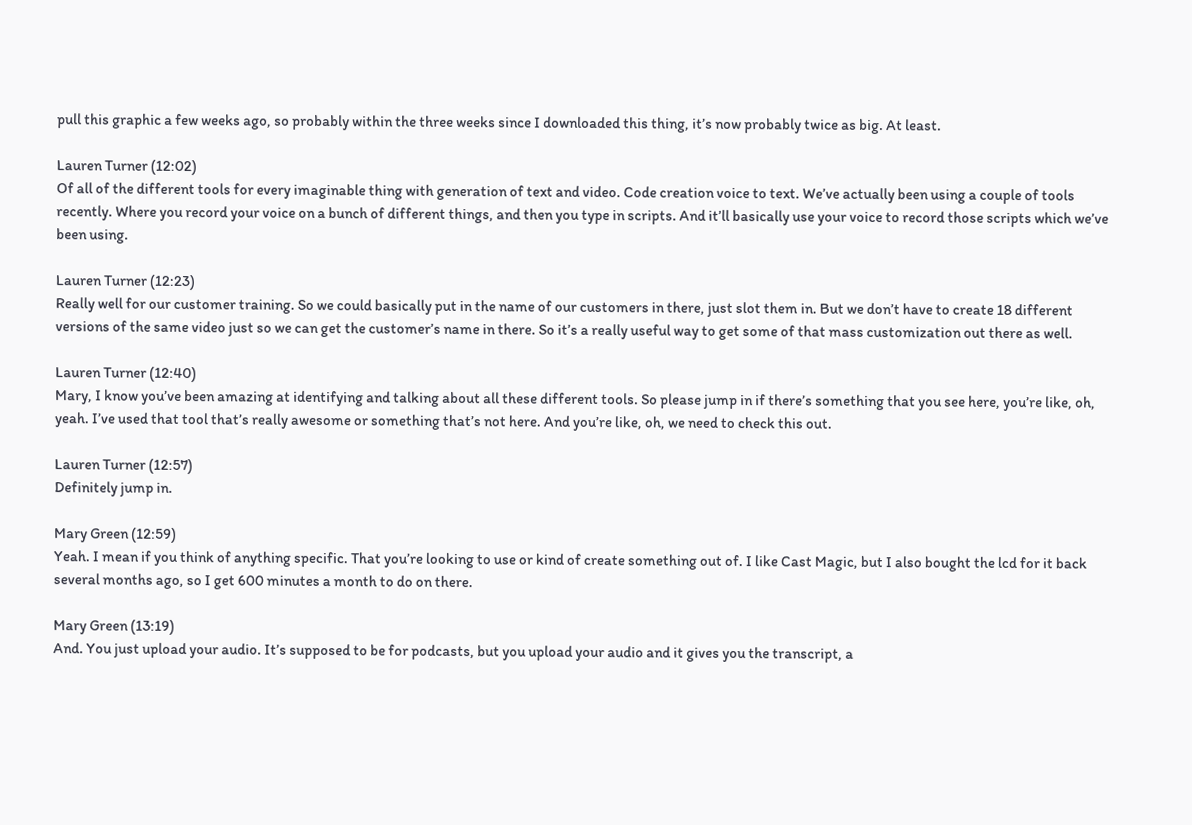pull this graphic a few weeks ago, so probably within the three weeks since I downloaded this thing, it’s now probably twice as big. At least.

Lauren Turner (12:02)
Of all of the different tools for every imaginable thing with generation of text and video. Code creation voice to text. We’ve actually been using a couple of tools recently. Where you record your voice on a bunch of different things, and then you type in scripts. And it’ll basically use your voice to record those scripts which we’ve been using.

Lauren Turner (12:23)
Really well for our customer training. So we could basically put in the name of our customers in there, just slot them in. But we don’t have to create 18 different versions of the same video just so we can get the customer’s name in there. So it’s a really useful way to get some of that mass customization out there as well.

Lauren Turner (12:40)
Mary, I know you’ve been amazing at identifying and talking about all these different tools. So please jump in if there’s something that you see here, you’re like, oh, yeah. I’ve used that tool that’s really awesome or something that’s not here. And you’re like, oh, we need to check this out.

Lauren Turner (12:57)
Definitely jump in.

Mary Green (12:59)
Yeah. I mean if you think of anything specific. That you’re looking to use or kind of create something out of. I like Cast Magic, but I also bought the lcd for it back several months ago, so I get 600 minutes a month to do on there.

Mary Green (13:19)
And. You just upload your audio. It’s supposed to be for podcasts, but you upload your audio and it gives you the transcript, a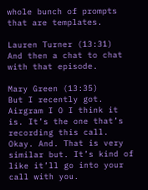whole bunch of prompts that are templates.

Lauren Turner (13:31)
And then a chat to chat with that episode.

Mary Green (13:35)
But I recently got. Airgram I O I think it is. It’s the one that’s recording this call. Okay. And. That is very similar but. It’s kind of like it’ll go into your call with you.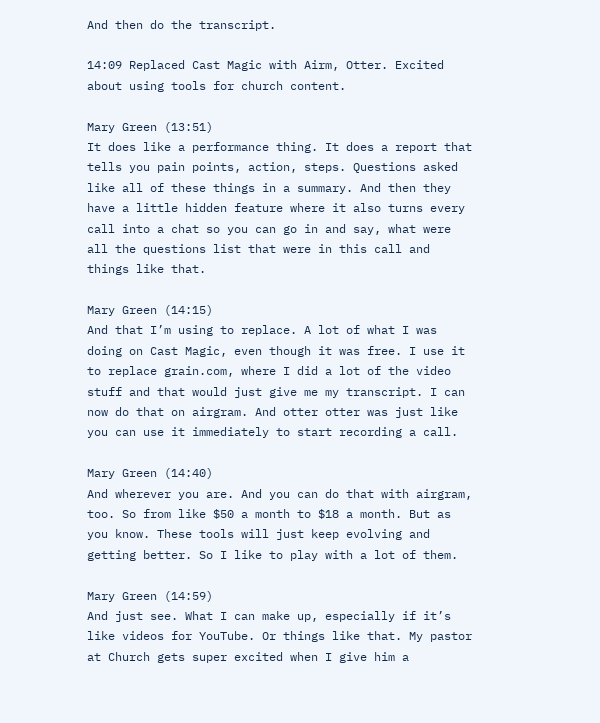And then do the transcript.

14:09 Replaced Cast Magic with Airm, Otter. Excited about using tools for church content.

Mary Green (13:51)
It does like a performance thing. It does a report that tells you pain points, action, steps. Questions asked like all of these things in a summary. And then they have a little hidden feature where it also turns every call into a chat so you can go in and say, what were all the questions list that were in this call and things like that.

Mary Green (14:15)
And that I’m using to replace. A lot of what I was doing on Cast Magic, even though it was free. I use it to replace grain.com, where I did a lot of the video stuff and that would just give me my transcript. I can now do that on airgram. And otter otter was just like you can use it immediately to start recording a call.

Mary Green (14:40)
And wherever you are. And you can do that with airgram, too. So from like $50 a month to $18 a month. But as you know. These tools will just keep evolving and getting better. So I like to play with a lot of them.

Mary Green (14:59)
And just see. What I can make up, especially if it’s like videos for YouTube. Or things like that. My pastor at Church gets super excited when I give him a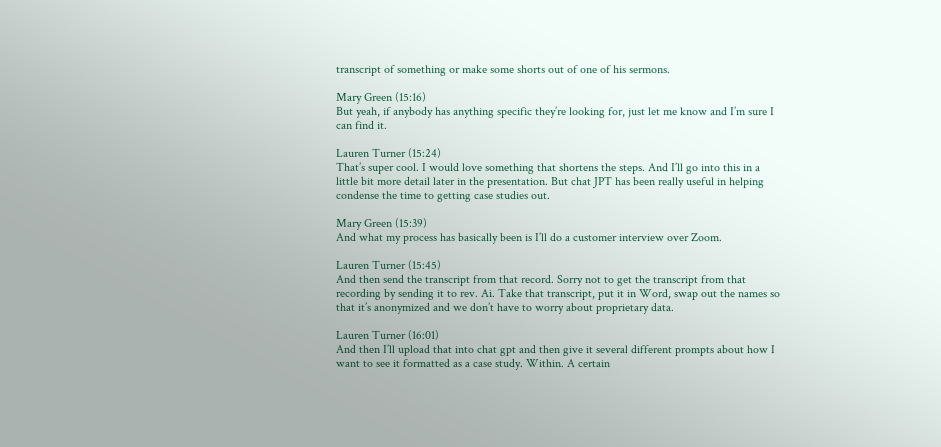transcript of something or make some shorts out of one of his sermons.

Mary Green (15:16)
But yeah, if anybody has anything specific they’re looking for, just let me know and I’m sure I can find it.

Lauren Turner (15:24)
That’s super cool. I would love something that shortens the steps. And I’ll go into this in a little bit more detail later in the presentation. But chat JPT has been really useful in helping condense the time to getting case studies out.

Mary Green (15:39)
And what my process has basically been is I’ll do a customer interview over Zoom.

Lauren Turner (15:45)
And then send the transcript from that record. Sorry not to get the transcript from that recording by sending it to rev. Ai. Take that transcript, put it in Word, swap out the names so that it’s anonymized and we don’t have to worry about proprietary data.

Lauren Turner (16:01)
And then I’ll upload that into chat gpt and then give it several different prompts about how I want to see it formatted as a case study. Within. A certain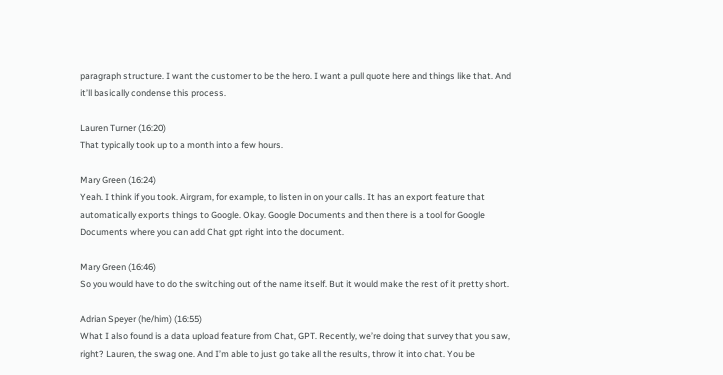paragraph structure. I want the customer to be the hero. I want a pull quote here and things like that. And it’ll basically condense this process.

Lauren Turner (16:20)
That typically took up to a month into a few hours.

Mary Green (16:24)
Yeah. I think if you took. Airgram, for example, to listen in on your calls. It has an export feature that automatically exports things to Google. Okay. Google Documents and then there is a tool for Google Documents where you can add Chat gpt right into the document.

Mary Green (16:46)
So you would have to do the switching out of the name itself. But it would make the rest of it pretty short.

Adrian Speyer (he/him) (16:55)
What I also found is a data upload feature from Chat, GPT. Recently, we’re doing that survey that you saw, right? Lauren, the swag one. And I’m able to just go take all the results, throw it into chat. You be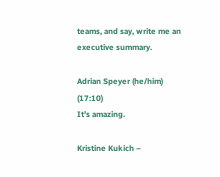teams, and say, write me an executive summary.

Adrian Speyer (he/him) (17:10)
It’s amazing.

Kristine Kukich –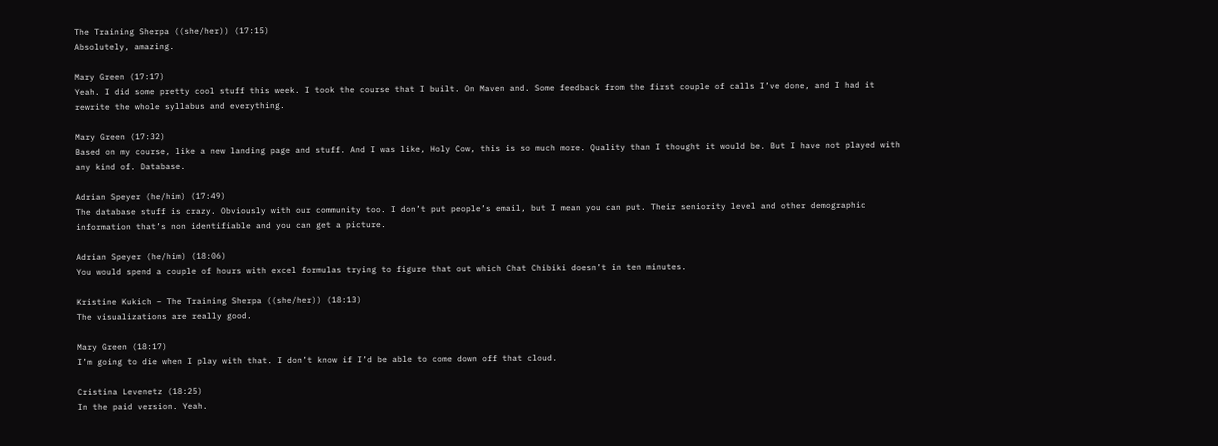The Training Sherpa ((she/her)) (17:15)
Absolutely, amazing.

Mary Green (17:17)
Yeah. I did some pretty cool stuff this week. I took the course that I built. On Maven and. Some feedback from the first couple of calls I’ve done, and I had it rewrite the whole syllabus and everything.

Mary Green (17:32)
Based on my course, like a new landing page and stuff. And I was like, Holy Cow, this is so much more. Quality than I thought it would be. But I have not played with any kind of. Database.

Adrian Speyer (he/him) (17:49)
The database stuff is crazy. Obviously with our community too. I don’t put people’s email, but I mean you can put. Their seniority level and other demographic information that’s non identifiable and you can get a picture.

Adrian Speyer (he/him) (18:06)
You would spend a couple of hours with excel formulas trying to figure that out which Chat Chibiki doesn’t in ten minutes.

Kristine Kukich – The Training Sherpa ((she/her)) (18:13)
The visualizations are really good.

Mary Green (18:17)
I’m going to die when I play with that. I don’t know if I’d be able to come down off that cloud.

Cristina Levenetz (18:25)
In the paid version. Yeah.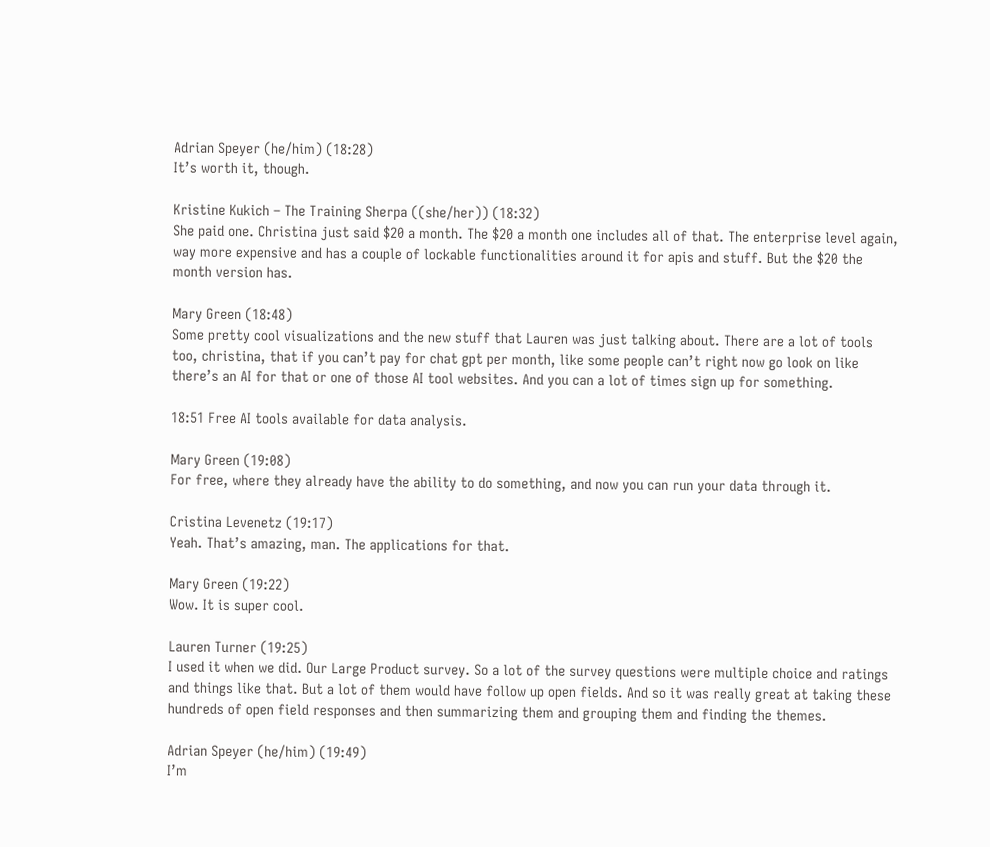Adrian Speyer (he/him) (18:28)
It’s worth it, though.

Kristine Kukich – The Training Sherpa ((she/her)) (18:32)
She paid one. Christina just said $20 a month. The $20 a month one includes all of that. The enterprise level again, way more expensive and has a couple of lockable functionalities around it for apis and stuff. But the $20 the month version has.

Mary Green (18:48)
Some pretty cool visualizations and the new stuff that Lauren was just talking about. There are a lot of tools too, christina, that if you can’t pay for chat gpt per month, like some people can’t right now go look on like there’s an AI for that or one of those AI tool websites. And you can a lot of times sign up for something.

18:51 Free AI tools available for data analysis.

Mary Green (19:08)
For free, where they already have the ability to do something, and now you can run your data through it.

Cristina Levenetz (19:17)
Yeah. That’s amazing, man. The applications for that.

Mary Green (19:22)
Wow. It is super cool.

Lauren Turner (19:25)
I used it when we did. Our Large Product survey. So a lot of the survey questions were multiple choice and ratings and things like that. But a lot of them would have follow up open fields. And so it was really great at taking these hundreds of open field responses and then summarizing them and grouping them and finding the themes.

Adrian Speyer (he/him) (19:49)
I’m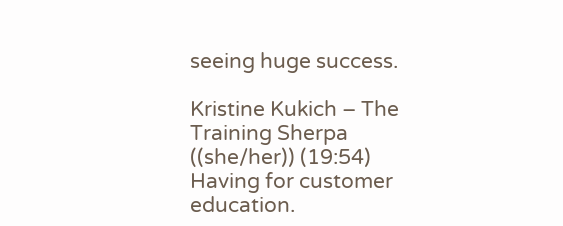seeing huge success.

Kristine Kukich – The Training Sherpa ((she/her)) (19:54)
Having for customer education.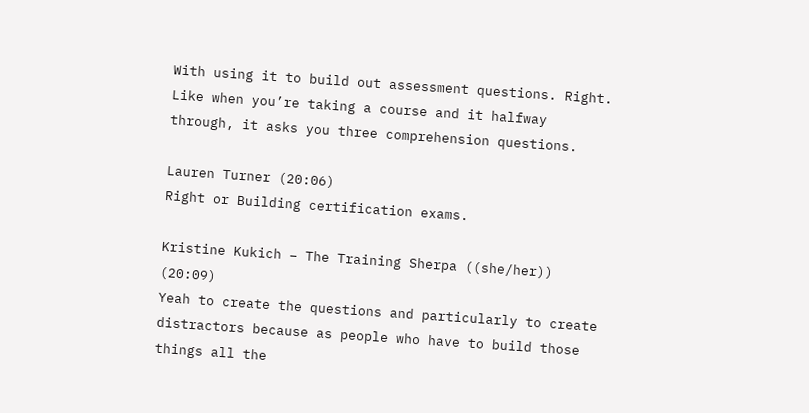With using it to build out assessment questions. Right. Like when you’re taking a course and it halfway through, it asks you three comprehension questions.

Lauren Turner (20:06)
Right or Building certification exams.

Kristine Kukich – The Training Sherpa ((she/her)) (20:09)
Yeah to create the questions and particularly to create distractors because as people who have to build those things all the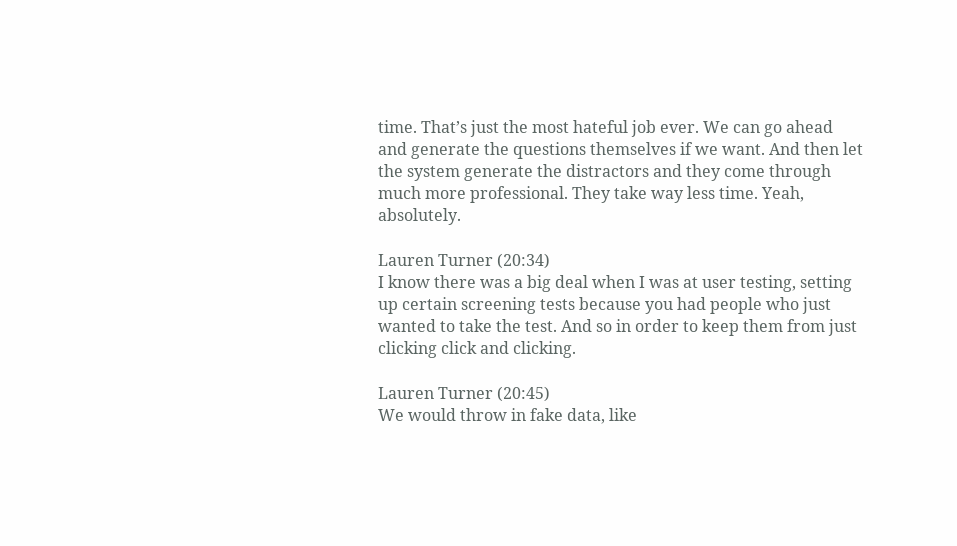time. That’s just the most hateful job ever. We can go ahead and generate the questions themselves if we want. And then let the system generate the distractors and they come through much more professional. They take way less time. Yeah, absolutely.

Lauren Turner (20:34)
I know there was a big deal when I was at user testing, setting up certain screening tests because you had people who just wanted to take the test. And so in order to keep them from just clicking click and clicking.

Lauren Turner (20:45)
We would throw in fake data, like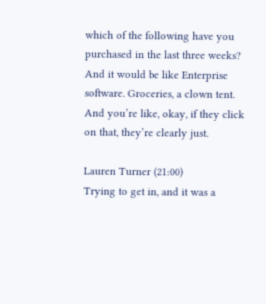which of the following have you purchased in the last three weeks? And it would be like Enterprise software. Groceries, a clown tent. And you’re like, okay, if they click on that, they’re clearly just.

Lauren Turner (21:00)
Trying to get in, and it was a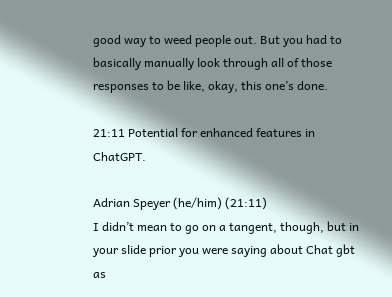good way to weed people out. But you had to basically manually look through all of those responses to be like, okay, this one’s done.

21:11 Potential for enhanced features in ChatGPT.

Adrian Speyer (he/him) (21:11)
I didn’t mean to go on a tangent, though, but in your slide prior you were saying about Chat gbt as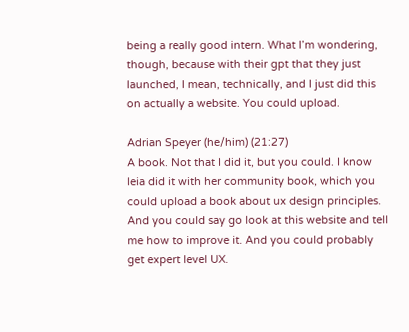being a really good intern. What I’m wondering, though, because with their gpt that they just launched, I mean, technically, and I just did this on actually a website. You could upload.

Adrian Speyer (he/him) (21:27)
A book. Not that I did it, but you could. I know leia did it with her community book, which you could upload a book about ux design principles. And you could say go look at this website and tell me how to improve it. And you could probably get expert level UX.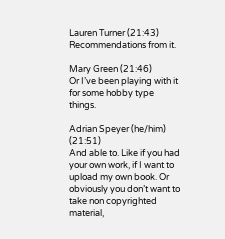Lauren Turner (21:43)
Recommendations from it.

Mary Green (21:46)
Or I’ve been playing with it for some hobby type things.

Adrian Speyer (he/him) (21:51)
And able to. Like if you had your own work, if I want to upload my own book. Or obviously you don’t want to take non copyrighted material,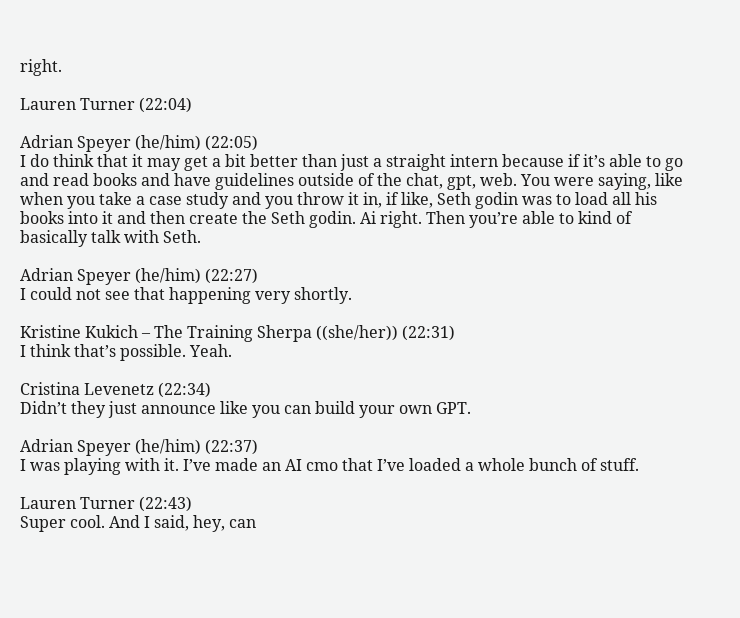right.

Lauren Turner (22:04)

Adrian Speyer (he/him) (22:05)
I do think that it may get a bit better than just a straight intern because if it’s able to go and read books and have guidelines outside of the chat, gpt, web. You were saying, like when you take a case study and you throw it in, if like, Seth godin was to load all his books into it and then create the Seth godin. Ai right. Then you’re able to kind of basically talk with Seth.

Adrian Speyer (he/him) (22:27)
I could not see that happening very shortly.

Kristine Kukich – The Training Sherpa ((she/her)) (22:31)
I think that’s possible. Yeah.

Cristina Levenetz (22:34)
Didn’t they just announce like you can build your own GPT.

Adrian Speyer (he/him) (22:37)
I was playing with it. I’ve made an AI cmo that I’ve loaded a whole bunch of stuff.

Lauren Turner (22:43)
Super cool. And I said, hey, can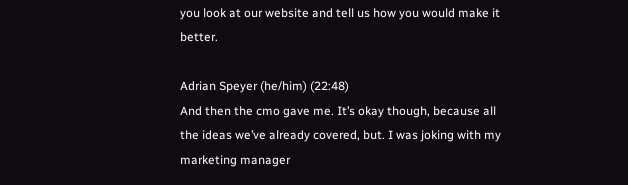you look at our website and tell us how you would make it better.

Adrian Speyer (he/him) (22:48)
And then the cmo gave me. It’s okay though, because all the ideas we’ve already covered, but. I was joking with my marketing manager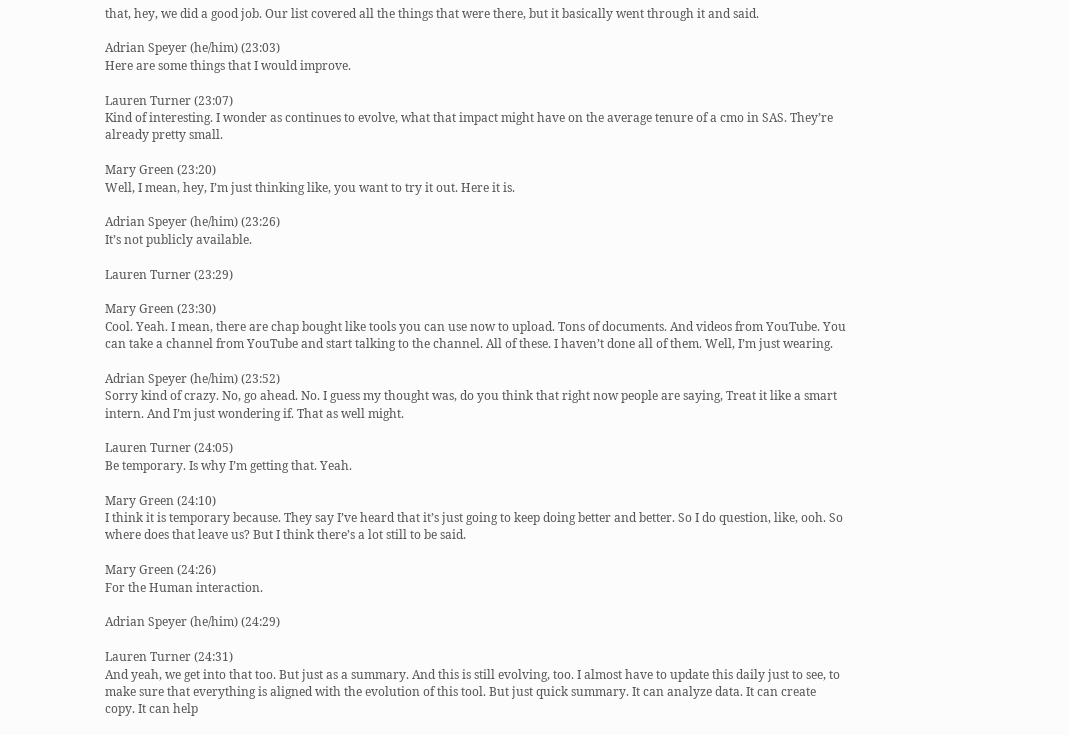that, hey, we did a good job. Our list covered all the things that were there, but it basically went through it and said.

Adrian Speyer (he/him) (23:03)
Here are some things that I would improve.

Lauren Turner (23:07)
Kind of interesting. I wonder as continues to evolve, what that impact might have on the average tenure of a cmo in SAS. They’re already pretty small.

Mary Green (23:20)
Well, I mean, hey, I’m just thinking like, you want to try it out. Here it is.

Adrian Speyer (he/him) (23:26)
It’s not publicly available.

Lauren Turner (23:29)

Mary Green (23:30)
Cool. Yeah. I mean, there are chap bought like tools you can use now to upload. Tons of documents. And videos from YouTube. You can take a channel from YouTube and start talking to the channel. All of these. I haven’t done all of them. Well, I’m just wearing.

Adrian Speyer (he/him) (23:52)
Sorry kind of crazy. No, go ahead. No. I guess my thought was, do you think that right now people are saying, Treat it like a smart intern. And I’m just wondering if. That as well might.

Lauren Turner (24:05)
Be temporary. Is why I’m getting that. Yeah.

Mary Green (24:10)
I think it is temporary because. They say I’ve heard that it’s just going to keep doing better and better. So I do question, like, ooh. So where does that leave us? But I think there’s a lot still to be said.

Mary Green (24:26)
For the Human interaction.

Adrian Speyer (he/him) (24:29)

Lauren Turner (24:31)
And yeah, we get into that too. But just as a summary. And this is still evolving, too. I almost have to update this daily just to see, to make sure that everything is aligned with the evolution of this tool. But just quick summary. It can analyze data. It can create copy. It can help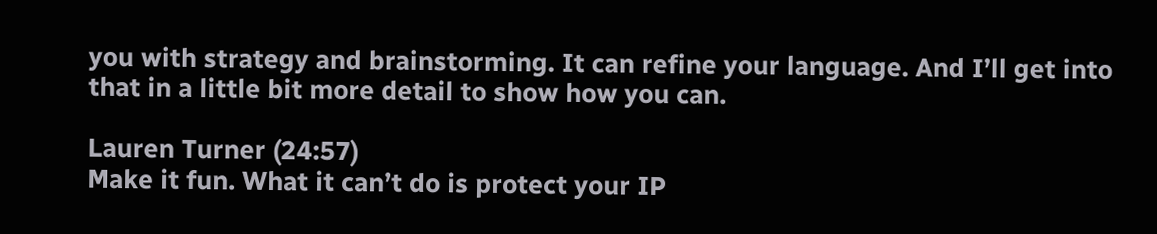you with strategy and brainstorming. It can refine your language. And I’ll get into that in a little bit more detail to show how you can.

Lauren Turner (24:57)
Make it fun. What it can’t do is protect your IP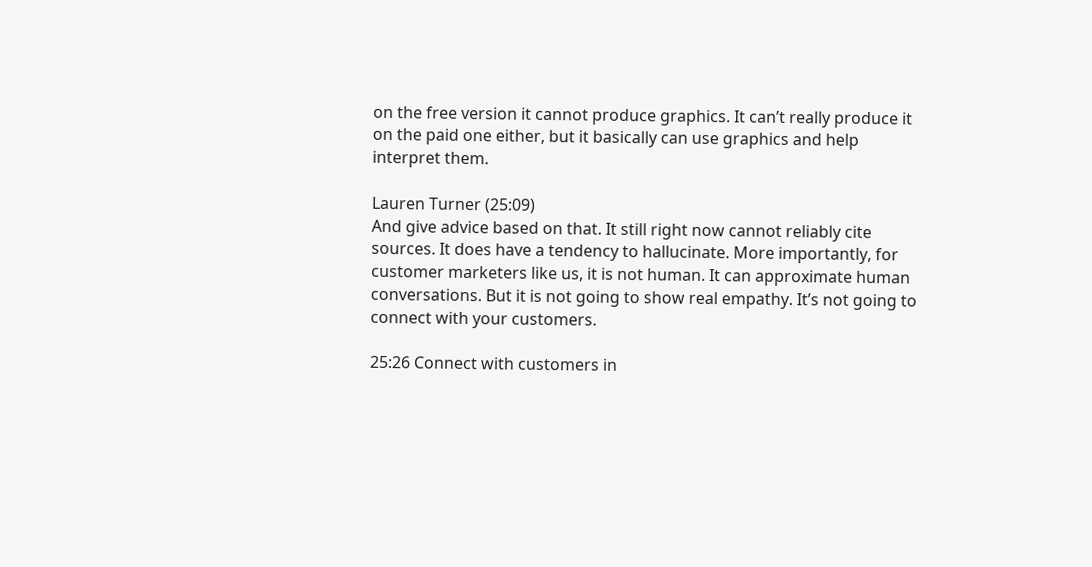on the free version it cannot produce graphics. It can’t really produce it on the paid one either, but it basically can use graphics and help interpret them.

Lauren Turner (25:09)
And give advice based on that. It still right now cannot reliably cite sources. It does have a tendency to hallucinate. More importantly, for customer marketers like us, it is not human. It can approximate human conversations. But it is not going to show real empathy. It’s not going to connect with your customers.

25:26 Connect with customers in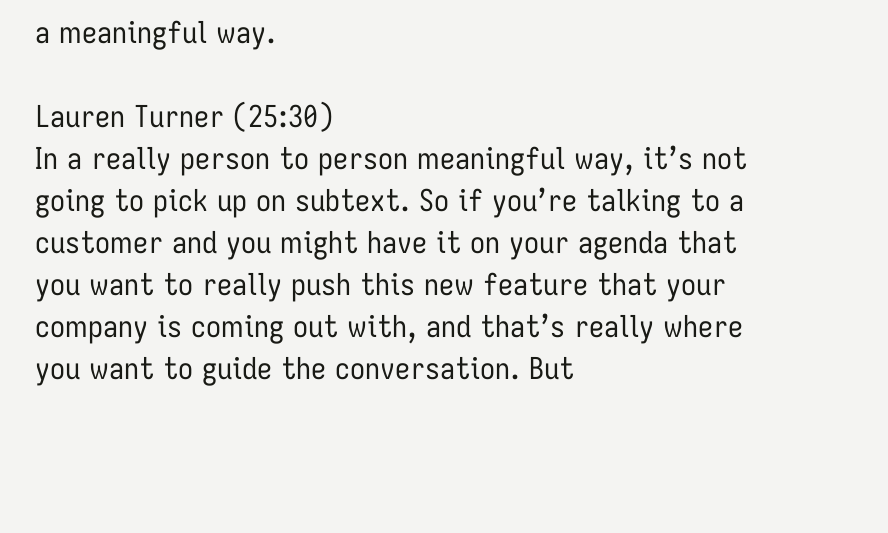a meaningful way.

Lauren Turner (25:30)
In a really person to person meaningful way, it’s not going to pick up on subtext. So if you’re talking to a customer and you might have it on your agenda that you want to really push this new feature that your company is coming out with, and that’s really where you want to guide the conversation. But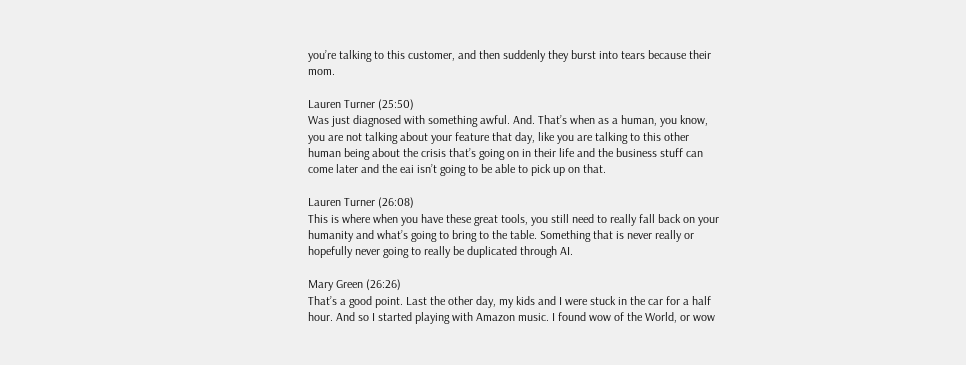you’re talking to this customer, and then suddenly they burst into tears because their mom.

Lauren Turner (25:50)
Was just diagnosed with something awful. And. That’s when as a human, you know, you are not talking about your feature that day, like you are talking to this other human being about the crisis that’s going on in their life and the business stuff can come later and the eai isn’t going to be able to pick up on that.

Lauren Turner (26:08)
This is where when you have these great tools, you still need to really fall back on your humanity and what’s going to bring to the table. Something that is never really or hopefully never going to really be duplicated through AI.

Mary Green (26:26)
That’s a good point. Last the other day, my kids and I were stuck in the car for a half hour. And so I started playing with Amazon music. I found wow of the World, or wow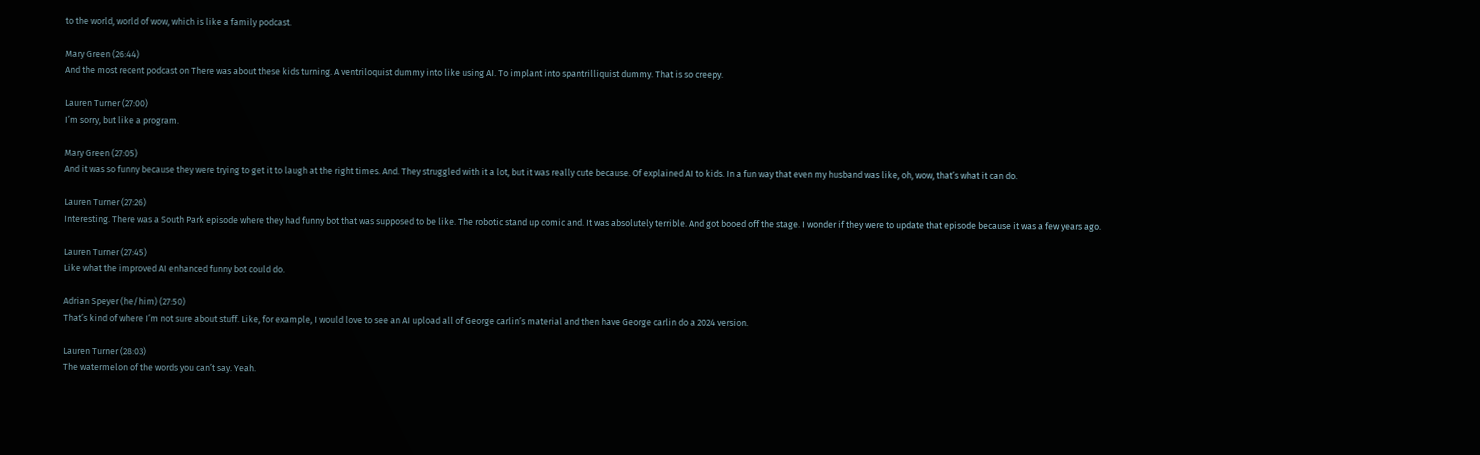to the world, world of wow, which is like a family podcast.

Mary Green (26:44)
And the most recent podcast on There was about these kids turning. A ventriloquist dummy into like using AI. To implant into spantrilliquist dummy. That is so creepy.

Lauren Turner (27:00)
I’m sorry, but like a program.

Mary Green (27:05)
And it was so funny because they were trying to get it to laugh at the right times. And. They struggled with it a lot, but it was really cute because. Of explained AI to kids. In a fun way that even my husband was like, oh, wow, that’s what it can do.

Lauren Turner (27:26)
Interesting. There was a South Park episode where they had funny bot that was supposed to be like. The robotic stand up comic and. It was absolutely terrible. And got booed off the stage. I wonder if they were to update that episode because it was a few years ago.

Lauren Turner (27:45)
Like what the improved AI enhanced funny bot could do.

Adrian Speyer (he/him) (27:50)
That’s kind of where I’m not sure about stuff. Like, for example, I would love to see an AI upload all of George carlin’s material and then have George carlin do a 2024 version.

Lauren Turner (28:03)
The watermelon of the words you can’t say. Yeah.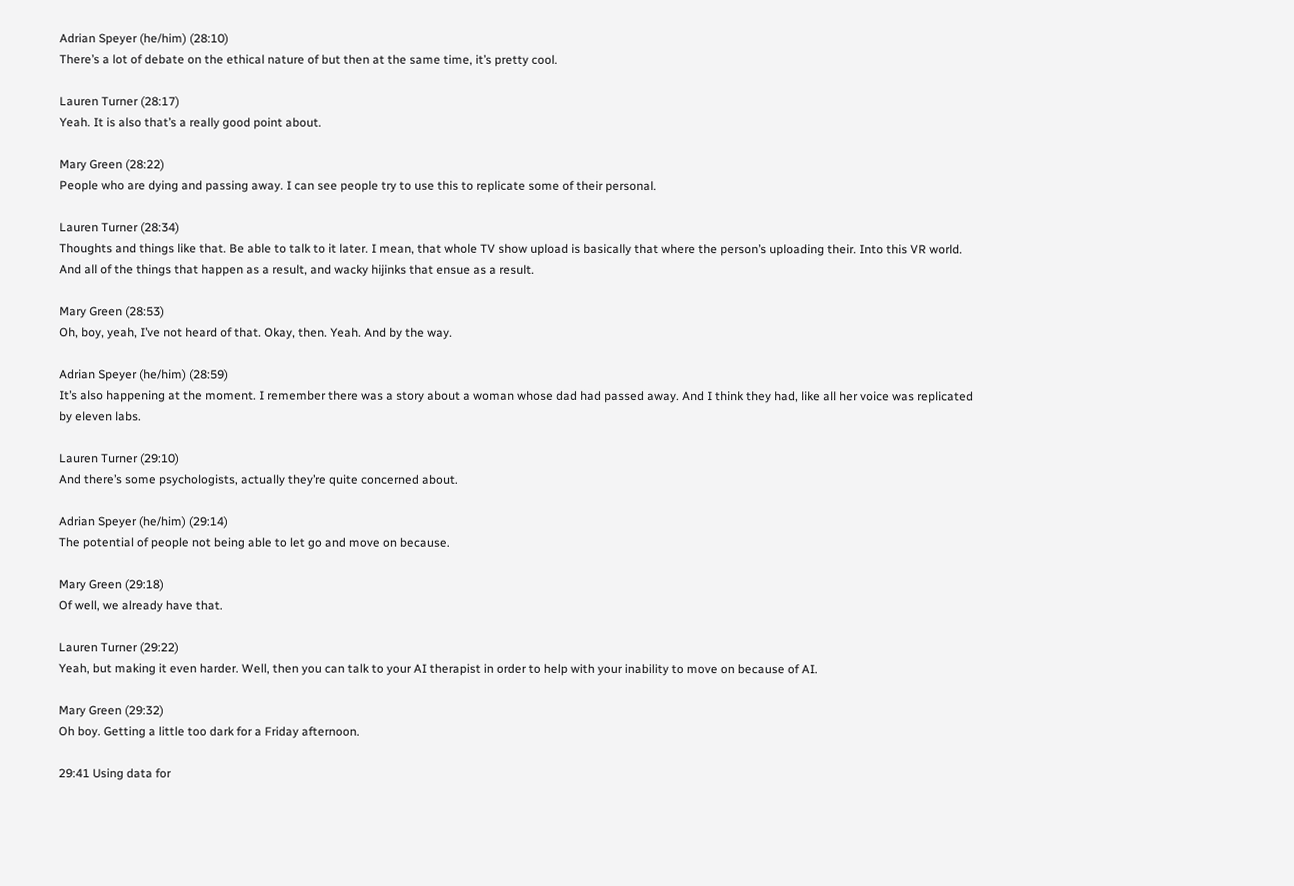Adrian Speyer (he/him) (28:10)
There’s a lot of debate on the ethical nature of but then at the same time, it’s pretty cool.

Lauren Turner (28:17)
Yeah. It is also that’s a really good point about.

Mary Green (28:22)
People who are dying and passing away. I can see people try to use this to replicate some of their personal.

Lauren Turner (28:34)
Thoughts and things like that. Be able to talk to it later. I mean, that whole TV show upload is basically that where the person’s uploading their. Into this VR world. And all of the things that happen as a result, and wacky hijinks that ensue as a result.

Mary Green (28:53)
Oh, boy, yeah, I’ve not heard of that. Okay, then. Yeah. And by the way.

Adrian Speyer (he/him) (28:59)
It’s also happening at the moment. I remember there was a story about a woman whose dad had passed away. And I think they had, like all her voice was replicated by eleven labs.

Lauren Turner (29:10)
And there’s some psychologists, actually they’re quite concerned about.

Adrian Speyer (he/him) (29:14)
The potential of people not being able to let go and move on because.

Mary Green (29:18)
Of well, we already have that.

Lauren Turner (29:22)
Yeah, but making it even harder. Well, then you can talk to your AI therapist in order to help with your inability to move on because of AI.

Mary Green (29:32)
Oh boy. Getting a little too dark for a Friday afternoon.

29:41 Using data for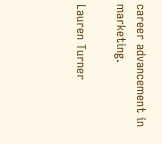career advancement in marketing.

Lauren Turner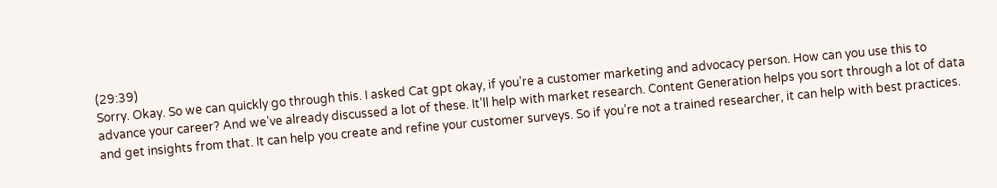(29:39)
Sorry. Okay. So we can quickly go through this. I asked Cat gpt okay, if you’re a customer marketing and advocacy person. How can you use this to advance your career? And we’ve already discussed a lot of these. It’ll help with market research. Content Generation helps you sort through a lot of data and get insights from that. It can help you create and refine your customer surveys. So if you’re not a trained researcher, it can help with best practices.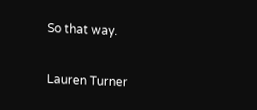So that way.

Lauren Turner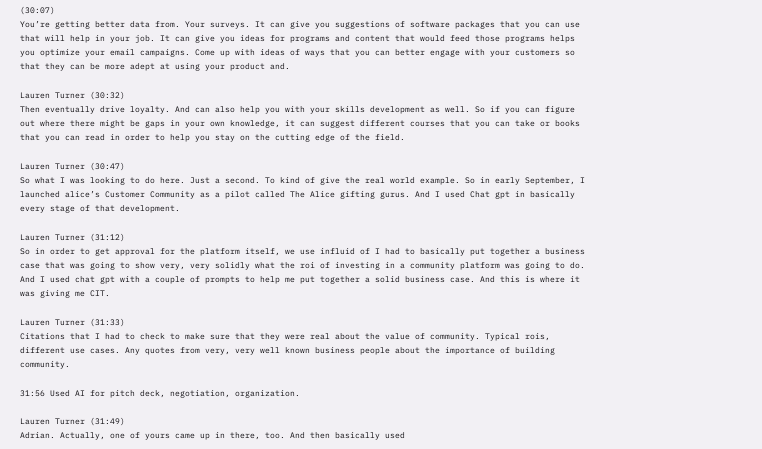(30:07)
You’re getting better data from. Your surveys. It can give you suggestions of software packages that you can use that will help in your job. It can give you ideas for programs and content that would feed those programs helps you optimize your email campaigns. Come up with ideas of ways that you can better engage with your customers so that they can be more adept at using your product and.

Lauren Turner (30:32)
Then eventually drive loyalty. And can also help you with your skills development as well. So if you can figure out where there might be gaps in your own knowledge, it can suggest different courses that you can take or books that you can read in order to help you stay on the cutting edge of the field.

Lauren Turner (30:47)
So what I was looking to do here. Just a second. To kind of give the real world example. So in early September, I launched alice’s Customer Community as a pilot called The Alice gifting gurus. And I used Chat gpt in basically every stage of that development.

Lauren Turner (31:12)
So in order to get approval for the platform itself, we use influid of I had to basically put together a business case that was going to show very, very solidly what the roi of investing in a community platform was going to do. And I used chat gpt with a couple of prompts to help me put together a solid business case. And this is where it was giving me CIT.

Lauren Turner (31:33)
Citations that I had to check to make sure that they were real about the value of community. Typical rois, different use cases. Any quotes from very, very well known business people about the importance of building community.

31:56 Used AI for pitch deck, negotiation, organization.

Lauren Turner (31:49)
Adrian. Actually, one of yours came up in there, too. And then basically used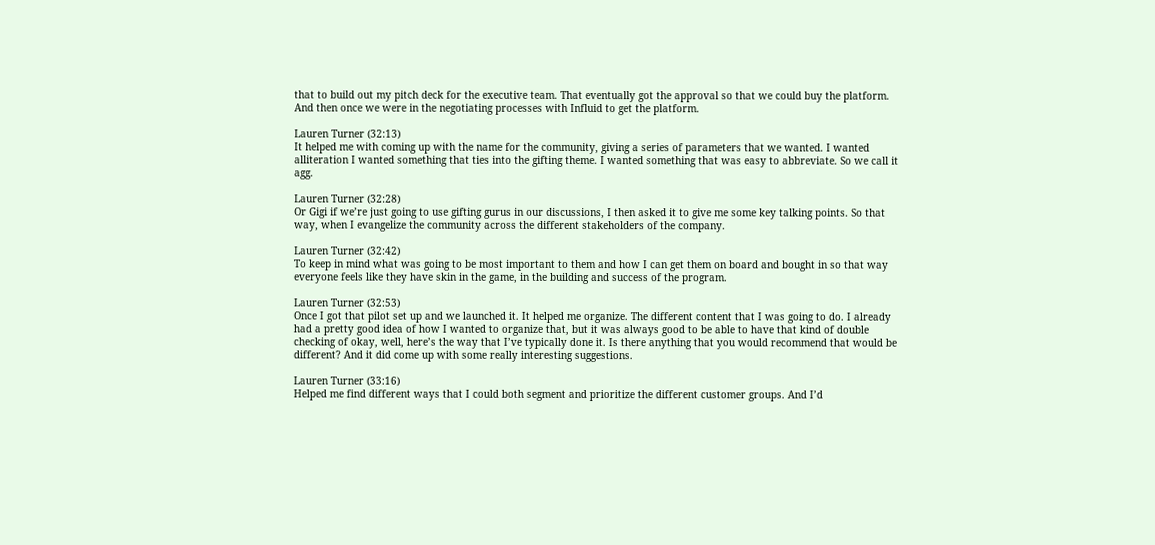that to build out my pitch deck for the executive team. That eventually got the approval so that we could buy the platform. And then once we were in the negotiating processes with Influid to get the platform.

Lauren Turner (32:13)
It helped me with coming up with the name for the community, giving a series of parameters that we wanted. I wanted alliteration I wanted something that ties into the gifting theme. I wanted something that was easy to abbreviate. So we call it agg.

Lauren Turner (32:28)
Or Gigi if we’re just going to use gifting gurus in our discussions, I then asked it to give me some key talking points. So that way, when I evangelize the community across the different stakeholders of the company.

Lauren Turner (32:42)
To keep in mind what was going to be most important to them and how I can get them on board and bought in so that way everyone feels like they have skin in the game, in the building and success of the program.

Lauren Turner (32:53)
Once I got that pilot set up and we launched it. It helped me organize. The different content that I was going to do. I already had a pretty good idea of how I wanted to organize that, but it was always good to be able to have that kind of double checking of okay, well, here’s the way that I’ve typically done it. Is there anything that you would recommend that would be different? And it did come up with some really interesting suggestions.

Lauren Turner (33:16)
Helped me find different ways that I could both segment and prioritize the different customer groups. And I’d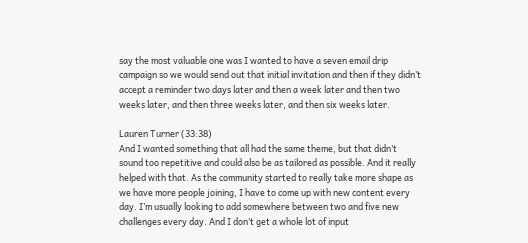say the most valuable one was I wanted to have a seven email drip campaign so we would send out that initial invitation and then if they didn’t accept a reminder two days later and then a week later and then two weeks later, and then three weeks later, and then six weeks later.

Lauren Turner (33:38)
And I wanted something that all had the same theme, but that didn’t sound too repetitive and could also be as tailored as possible. And it really helped with that. As the community started to really take more shape as we have more people joining, I have to come up with new content every day. I’m usually looking to add somewhere between two and five new challenges every day. And I don’t get a whole lot of input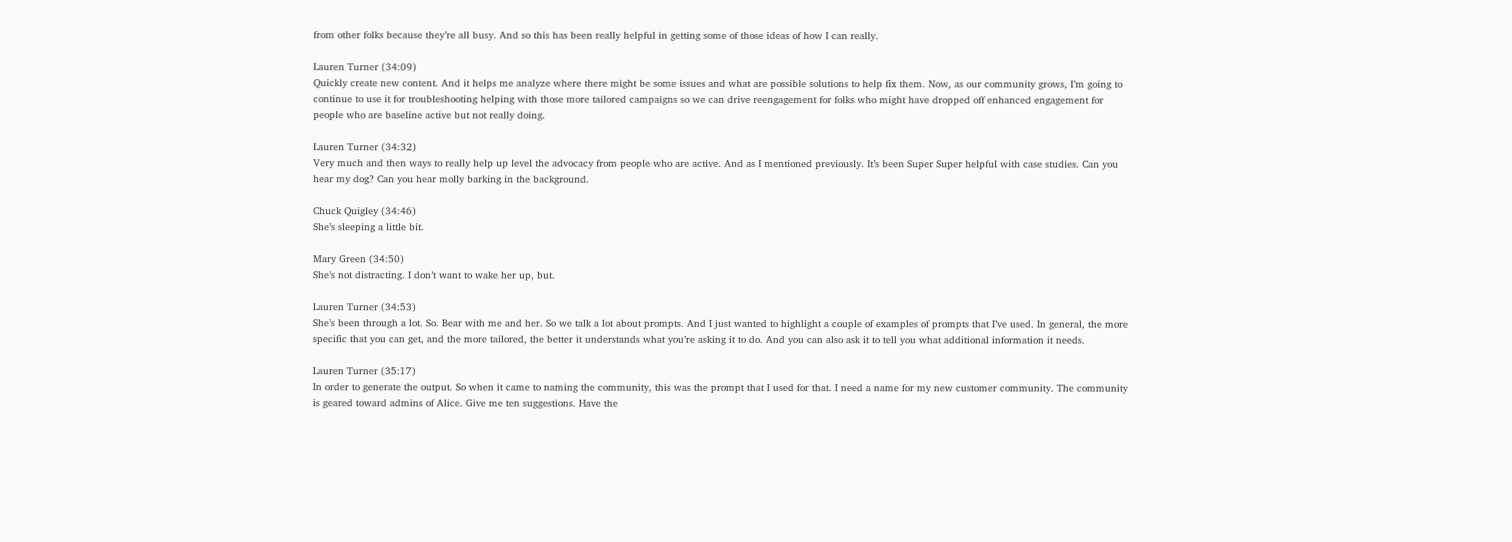from other folks because they’re all busy. And so this has been really helpful in getting some of those ideas of how I can really.

Lauren Turner (34:09)
Quickly create new content. And it helps me analyze where there might be some issues and what are possible solutions to help fix them. Now, as our community grows, I’m going to continue to use it for troubleshooting helping with those more tailored campaigns so we can drive reengagement for folks who might have dropped off enhanced engagement for people who are baseline active but not really doing.

Lauren Turner (34:32)
Very much and then ways to really help up level the advocacy from people who are active. And as I mentioned previously. It’s been Super Super helpful with case studies. Can you hear my dog? Can you hear molly barking in the background.

Chuck Quigley (34:46)
She’s sleeping a little bit.

Mary Green (34:50)
She’s not distracting. I don’t want to wake her up, but.

Lauren Turner (34:53)
She’s been through a lot. So. Bear with me and her. So we talk a lot about prompts. And I just wanted to highlight a couple of examples of prompts that I’ve used. In general, the more specific that you can get, and the more tailored, the better it understands what you’re asking it to do. And you can also ask it to tell you what additional information it needs.

Lauren Turner (35:17)
In order to generate the output. So when it came to naming the community, this was the prompt that I used for that. I need a name for my new customer community. The community is geared toward admins of Alice. Give me ten suggestions. Have the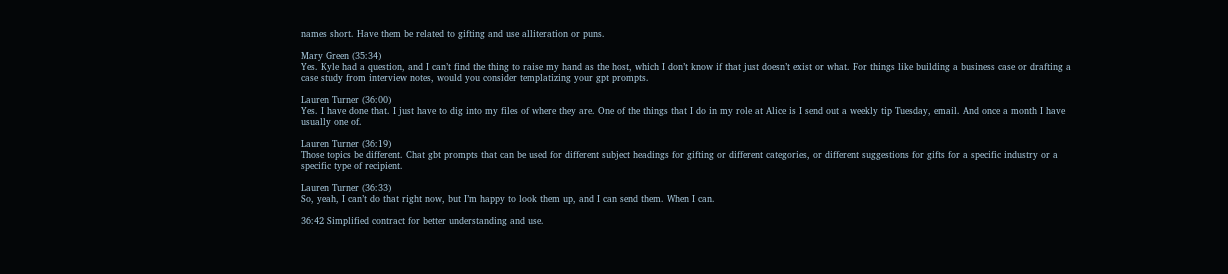names short. Have them be related to gifting and use alliteration or puns.

Mary Green (35:34)
Yes. Kyle had a question, and I can’t find the thing to raise my hand as the host, which I don’t know if that just doesn’t exist or what. For things like building a business case or drafting a case study from interview notes, would you consider templatizing your gpt prompts.

Lauren Turner (36:00)
Yes. I have done that. I just have to dig into my files of where they are. One of the things that I do in my role at Alice is I send out a weekly tip Tuesday, email. And once a month I have usually one of.

Lauren Turner (36:19)
Those topics be different. Chat gbt prompts that can be used for different subject headings for gifting or different categories, or different suggestions for gifts for a specific industry or a specific type of recipient.

Lauren Turner (36:33)
So, yeah, I can’t do that right now, but I’m happy to look them up, and I can send them. When I can.

36:42 Simplified contract for better understanding and use.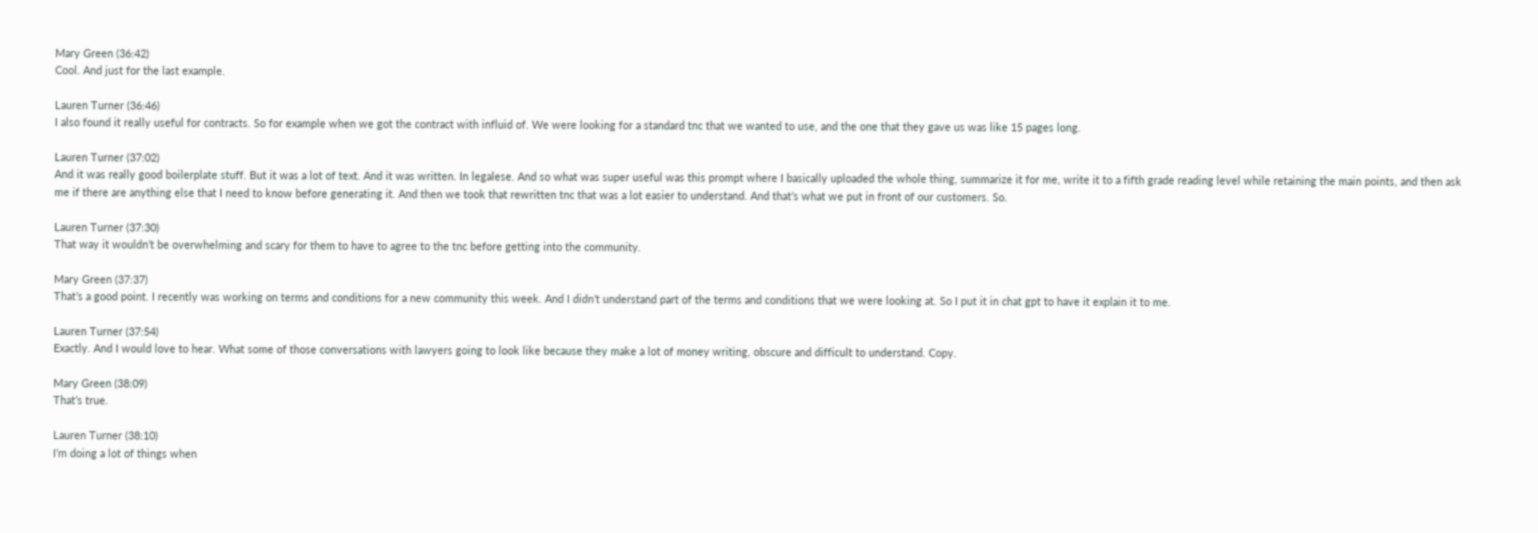Mary Green (36:42)
Cool. And just for the last example.

Lauren Turner (36:46)
I also found it really useful for contracts. So for example when we got the contract with influid of. We were looking for a standard tnc that we wanted to use, and the one that they gave us was like 15 pages long.

Lauren Turner (37:02)
And it was really good boilerplate stuff. But it was a lot of text. And it was written. In legalese. And so what was super useful was this prompt where I basically uploaded the whole thing, summarize it for me, write it to a fifth grade reading level while retaining the main points, and then ask me if there are anything else that I need to know before generating it. And then we took that rewritten tnc that was a lot easier to understand. And that’s what we put in front of our customers. So.

Lauren Turner (37:30)
That way it wouldn’t be overwhelming and scary for them to have to agree to the tnc before getting into the community.

Mary Green (37:37)
That’s a good point. I recently was working on terms and conditions for a new community this week. And I didn’t understand part of the terms and conditions that we were looking at. So I put it in chat gpt to have it explain it to me.

Lauren Turner (37:54)
Exactly. And I would love to hear. What some of those conversations with lawyers going to look like because they make a lot of money writing, obscure and difficult to understand. Copy.

Mary Green (38:09)
That’s true.

Lauren Turner (38:10)
I’m doing a lot of things when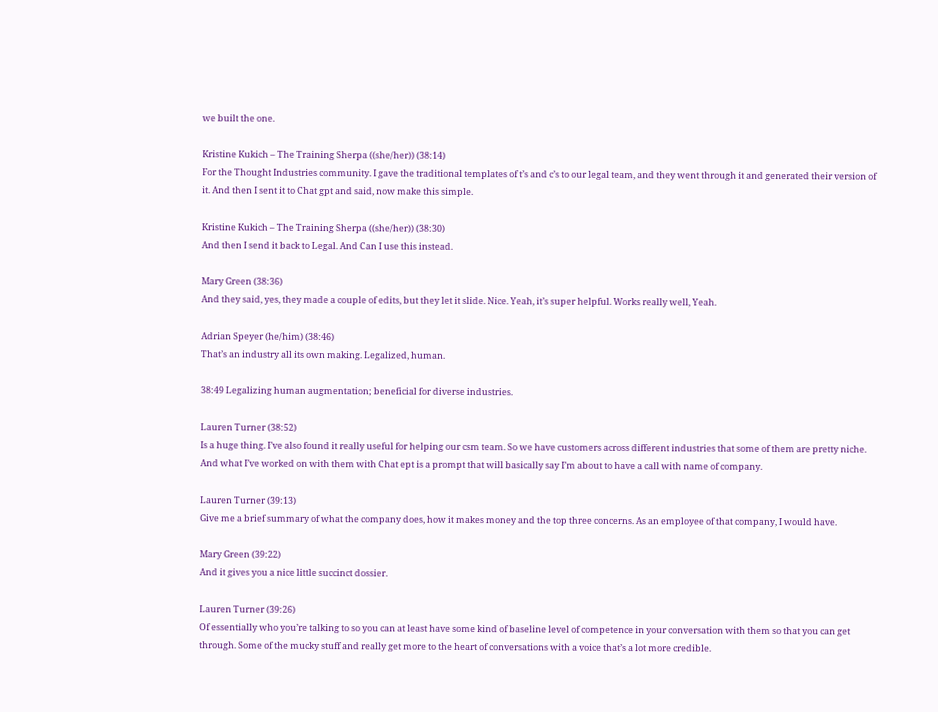we built the one.

Kristine Kukich – The Training Sherpa ((she/her)) (38:14)
For the Thought Industries community. I gave the traditional templates of t’s and c’s to our legal team, and they went through it and generated their version of it. And then I sent it to Chat gpt and said, now make this simple.

Kristine Kukich – The Training Sherpa ((she/her)) (38:30)
And then I send it back to Legal. And Can I use this instead.

Mary Green (38:36)
And they said, yes, they made a couple of edits, but they let it slide. Nice. Yeah, it’s super helpful. Works really well, Yeah.

Adrian Speyer (he/him) (38:46)
That’s an industry all its own making. Legalized, human.

38:49 Legalizing human augmentation; beneficial for diverse industries.

Lauren Turner (38:52)
Is a huge thing. I’ve also found it really useful for helping our csm team. So we have customers across different industries that some of them are pretty niche. And what I’ve worked on with them with Chat ept is a prompt that will basically say I’m about to have a call with name of company.

Lauren Turner (39:13)
Give me a brief summary of what the company does, how it makes money and the top three concerns. As an employee of that company, I would have.

Mary Green (39:22)
And it gives you a nice little succinct dossier.

Lauren Turner (39:26)
Of essentially who you’re talking to so you can at least have some kind of baseline level of competence in your conversation with them so that you can get through. Some of the mucky stuff and really get more to the heart of conversations with a voice that’s a lot more credible.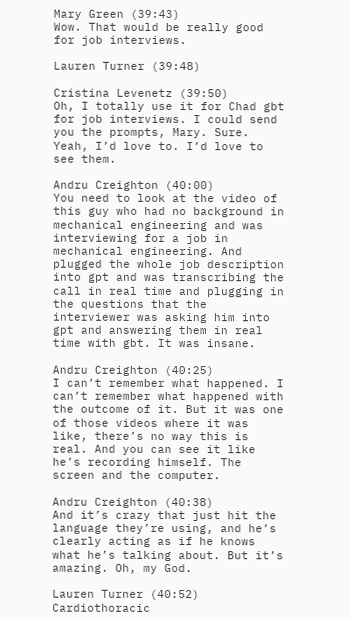Mary Green (39:43)
Wow. That would be really good for job interviews.

Lauren Turner (39:48)

Cristina Levenetz (39:50)
Oh, I totally use it for Chad gbt for job interviews. I could send you the prompts, Mary. Sure. Yeah, I’d love to. I’d love to see them.

Andru Creighton (40:00)
You need to look at the video of this guy who had no background in mechanical engineering and was interviewing for a job in mechanical engineering. And plugged the whole job description into gpt and was transcribing the call in real time and plugging in the questions that the interviewer was asking him into gpt and answering them in real time with gbt. It was insane.

Andru Creighton (40:25)
I can’t remember what happened. I can’t remember what happened with the outcome of it. But it was one of those videos where it was like, there’s no way this is real. And you can see it like he’s recording himself. The screen and the computer.

Andru Creighton (40:38)
And it’s crazy that just hit the language they’re using, and he’s clearly acting as if he knows what he’s talking about. But it’s amazing. Oh, my God.

Lauren Turner (40:52)
Cardiothoracic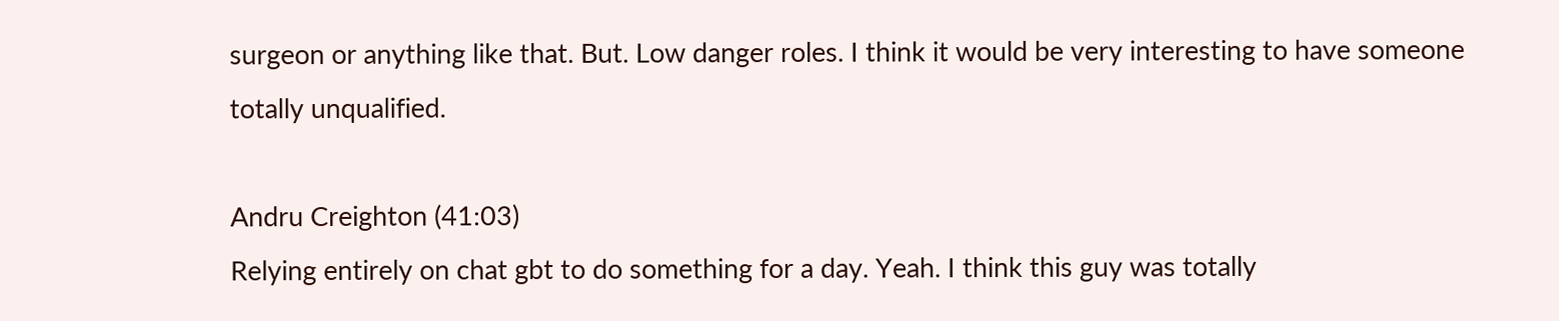surgeon or anything like that. But. Low danger roles. I think it would be very interesting to have someone totally unqualified.

Andru Creighton (41:03)
Relying entirely on chat gbt to do something for a day. Yeah. I think this guy was totally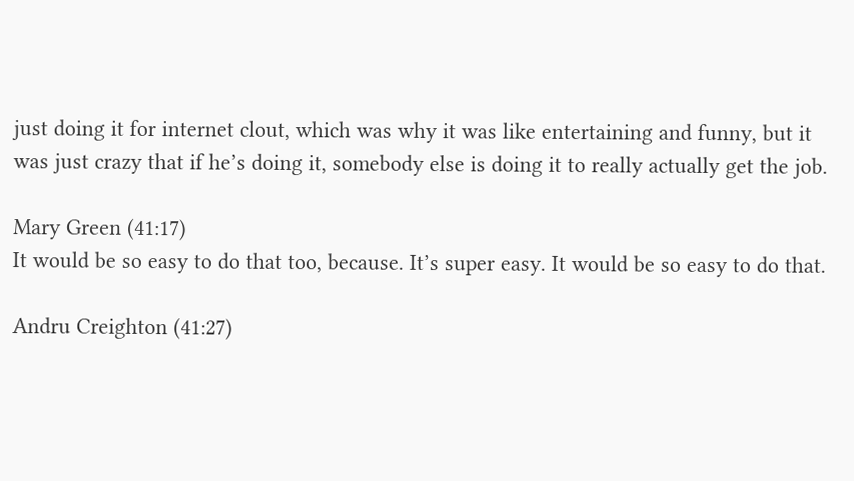just doing it for internet clout, which was why it was like entertaining and funny, but it was just crazy that if he’s doing it, somebody else is doing it to really actually get the job.

Mary Green (41:17)
It would be so easy to do that too, because. It’s super easy. It would be so easy to do that.

Andru Creighton (41:27)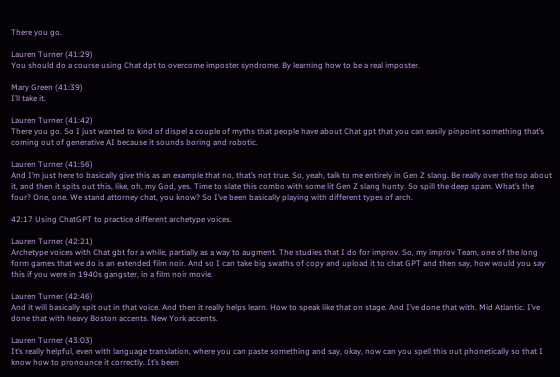There you go.

Lauren Turner (41:29)
You should do a course using Chat dpt to overcome imposter syndrome. By learning how to be a real imposter.

Mary Green (41:39)
I’ll take it.

Lauren Turner (41:42)
There you go. So I just wanted to kind of dispel a couple of myths that people have about Chat gpt that you can easily pinpoint something that’s coming out of generative AI because it sounds boring and robotic.

Lauren Turner (41:56)
And I’m just here to basically give this as an example that no, that’s not true. So, yeah, talk to me entirely in Gen Z slang. Be really over the top about it, and then it spits out this, like, oh, my God, yes. Time to slate this combo with some lit Gen Z slang hunty. So spill the deep spam. What’s the four? One, one. We stand attorney chat, you know? So I’ve been basically playing with different types of arch.

42:17 Using ChatGPT to practice different archetype voices.

Lauren Turner (42:21)
Archetype voices with Chat gbt for a while, partially as a way to augment. The studies that I do for improv. So, my improv Team, one of the long form games that we do is an extended film noir. And so I can take big swaths of copy and upload it to chat GPT and then say, how would you say this if you were in 1940s gangster, in a film noir movie.

Lauren Turner (42:46)
And it will basically spit out in that voice. And then it really helps learn. How to speak like that on stage. And I’ve done that with. Mid Atlantic. I’ve done that with heavy Boston accents. New York accents.

Lauren Turner (43:03)
It’s really helpful, even with language translation, where you can paste something and say, okay, now can you spell this out phonetically so that I know how to pronounce it correctly. It’s been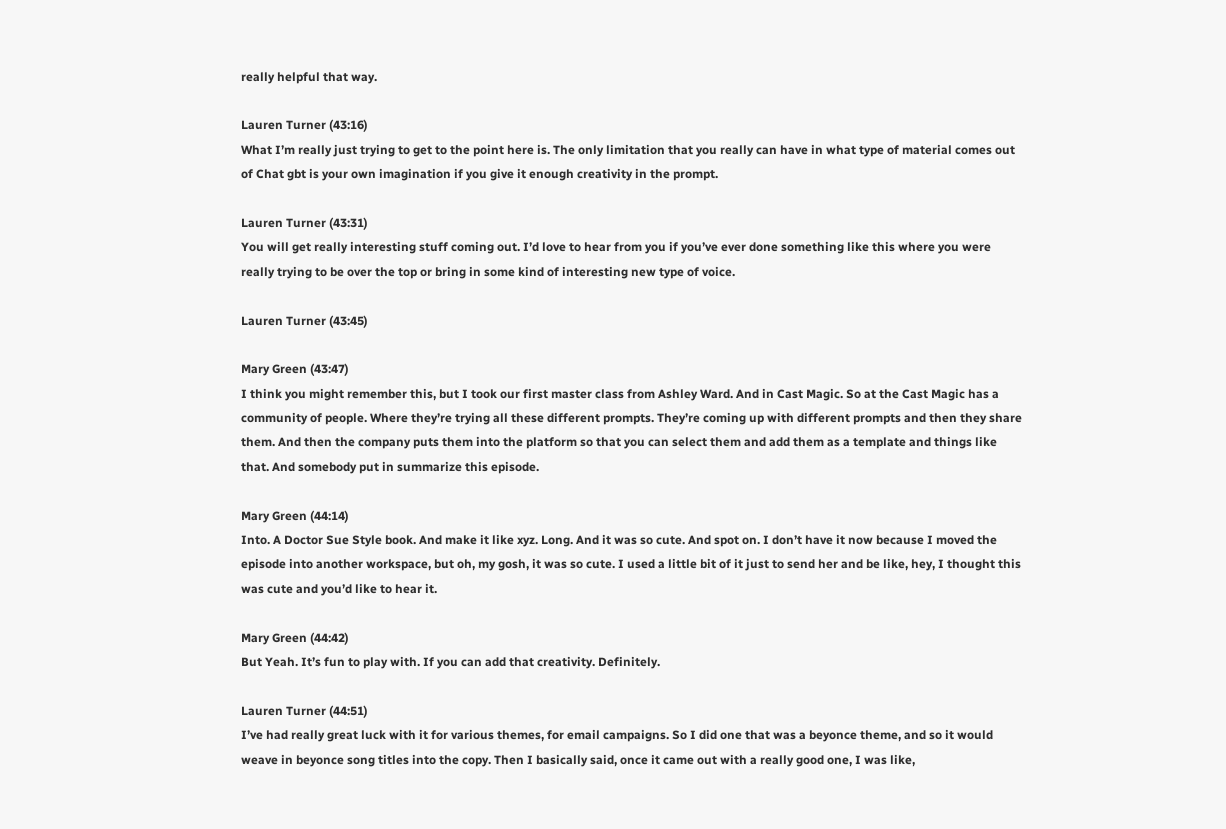really helpful that way.

Lauren Turner (43:16)
What I’m really just trying to get to the point here is. The only limitation that you really can have in what type of material comes out of Chat gbt is your own imagination if you give it enough creativity in the prompt.

Lauren Turner (43:31)
You will get really interesting stuff coming out. I’d love to hear from you if you’ve ever done something like this where you were really trying to be over the top or bring in some kind of interesting new type of voice.

Lauren Turner (43:45)

Mary Green (43:47)
I think you might remember this, but I took our first master class from Ashley Ward. And in Cast Magic. So at the Cast Magic has a community of people. Where they’re trying all these different prompts. They’re coming up with different prompts and then they share them. And then the company puts them into the platform so that you can select them and add them as a template and things like that. And somebody put in summarize this episode.

Mary Green (44:14)
Into. A Doctor Sue Style book. And make it like xyz. Long. And it was so cute. And spot on. I don’t have it now because I moved the episode into another workspace, but oh, my gosh, it was so cute. I used a little bit of it just to send her and be like, hey, I thought this was cute and you’d like to hear it.

Mary Green (44:42)
But Yeah. It’s fun to play with. If you can add that creativity. Definitely.

Lauren Turner (44:51)
I’ve had really great luck with it for various themes, for email campaigns. So I did one that was a beyonce theme, and so it would weave in beyonce song titles into the copy. Then I basically said, once it came out with a really good one, I was like,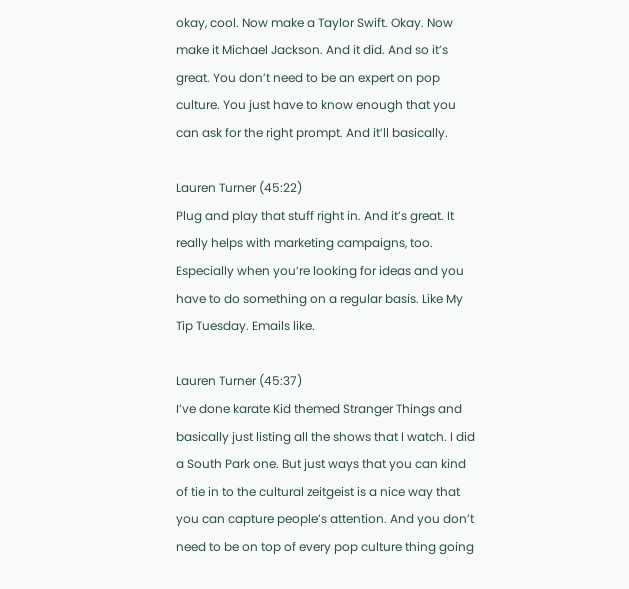okay, cool. Now make a Taylor Swift. Okay. Now make it Michael Jackson. And it did. And so it’s great. You don’t need to be an expert on pop culture. You just have to know enough that you can ask for the right prompt. And it’ll basically.

Lauren Turner (45:22)
Plug and play that stuff right in. And it’s great. It really helps with marketing campaigns, too. Especially when you’re looking for ideas and you have to do something on a regular basis. Like My Tip Tuesday. Emails like.

Lauren Turner (45:37)
I’ve done karate Kid themed Stranger Things and basically just listing all the shows that I watch. I did a South Park one. But just ways that you can kind of tie in to the cultural zeitgeist is a nice way that you can capture people’s attention. And you don’t need to be on top of every pop culture thing going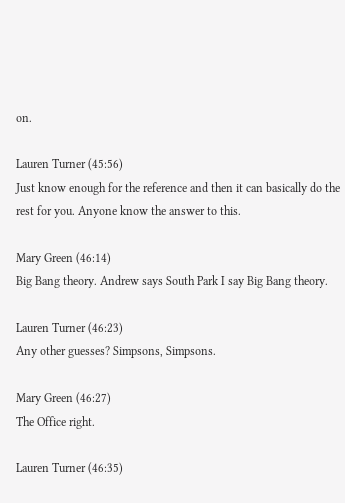on.

Lauren Turner (45:56)
Just know enough for the reference and then it can basically do the rest for you. Anyone know the answer to this.

Mary Green (46:14)
Big Bang theory. Andrew says South Park I say Big Bang theory.

Lauren Turner (46:23)
Any other guesses? Simpsons, Simpsons.

Mary Green (46:27)
The Office right.

Lauren Turner (46:35)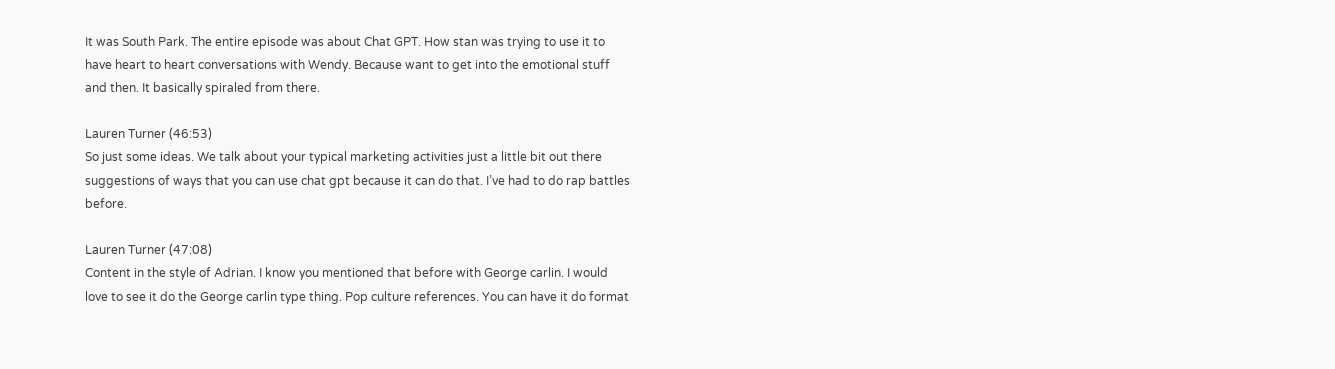It was South Park. The entire episode was about Chat GPT. How stan was trying to use it to have heart to heart conversations with Wendy. Because want to get into the emotional stuff and then. It basically spiraled from there.

Lauren Turner (46:53)
So just some ideas. We talk about your typical marketing activities just a little bit out there suggestions of ways that you can use chat gpt because it can do that. I’ve had to do rap battles before.

Lauren Turner (47:08)
Content in the style of Adrian. I know you mentioned that before with George carlin. I would love to see it do the George carlin type thing. Pop culture references. You can have it do format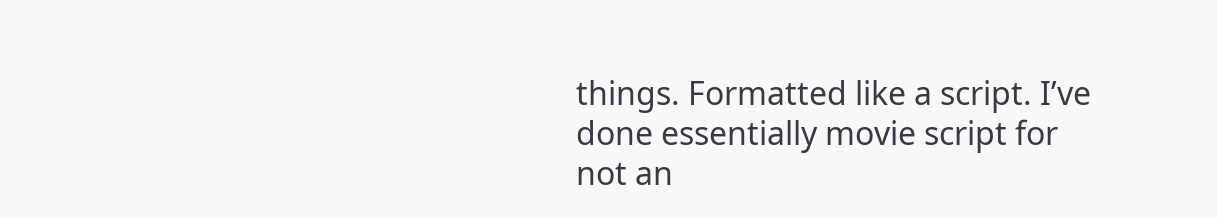things. Formatted like a script. I’ve done essentially movie script for not an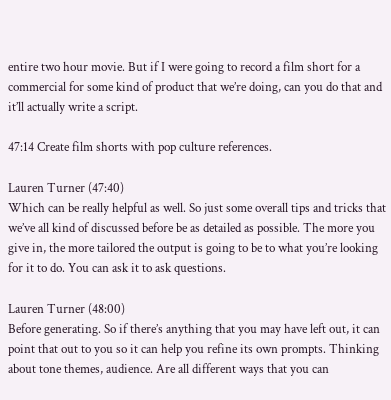entire two hour movie. But if I were going to record a film short for a commercial for some kind of product that we’re doing, can you do that and it’ll actually write a script.

47:14 Create film shorts with pop culture references.

Lauren Turner (47:40)
Which can be really helpful as well. So just some overall tips and tricks that we’ve all kind of discussed before be as detailed as possible. The more you give in, the more tailored the output is going to be to what you’re looking for it to do. You can ask it to ask questions.

Lauren Turner (48:00)
Before generating. So if there’s anything that you may have left out, it can point that out to you so it can help you refine its own prompts. Thinking about tone themes, audience. Are all different ways that you can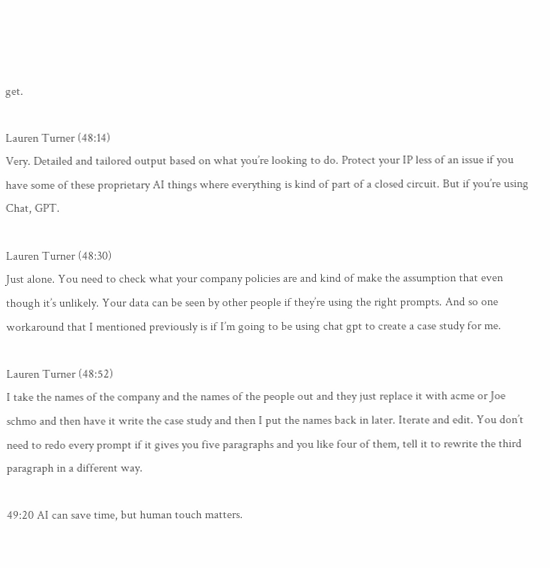get.

Lauren Turner (48:14)
Very. Detailed and tailored output based on what you’re looking to do. Protect your IP less of an issue if you have some of these proprietary AI things where everything is kind of part of a closed circuit. But if you’re using Chat, GPT.

Lauren Turner (48:30)
Just alone. You need to check what your company policies are and kind of make the assumption that even though it’s unlikely. Your data can be seen by other people if they’re using the right prompts. And so one workaround that I mentioned previously is if I’m going to be using chat gpt to create a case study for me.

Lauren Turner (48:52)
I take the names of the company and the names of the people out and they just replace it with acme or Joe schmo and then have it write the case study and then I put the names back in later. Iterate and edit. You don’t need to redo every prompt if it gives you five paragraphs and you like four of them, tell it to rewrite the third paragraph in a different way.

49:20 AI can save time, but human touch matters.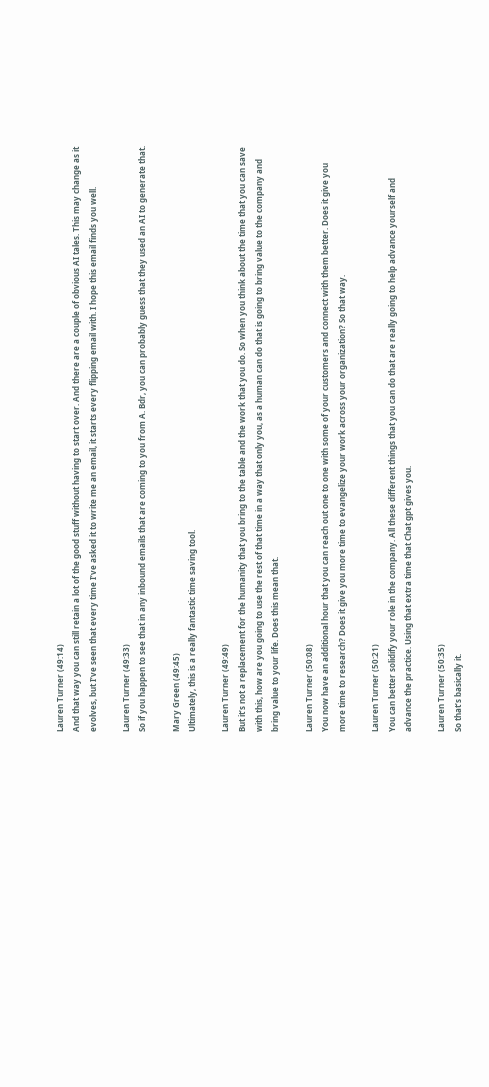Lauren Turner (49:14)
And that way you can still retain a lot of the good stuff without having to start over. And there are a couple of obvious AI tales. This may change as it evolves, but I’ve seen that every time I’ve asked it to write me an email, it starts every flipping email with. I hope this email finds you well.

Lauren Turner (49:33)
So if you happen to see that in any inbound emails that are coming to you from A. Bdr, you can probably guess that they used an AI to generate that.

Mary Green (49:45)
Ultimately, this is a really fantastic time saving tool.

Lauren Turner (49:49)
But it’s not a replacement for the humanity that you bring to the table and the work that you do. So when you think about the time that you can save with this, how are you going to use the rest of that time in a way that only you, as a human can do that is going to bring value to the company and bring value to your life. Does this mean that.

Lauren Turner (50:08)
You now have an additional hour that you can reach out one to one with some of your customers and connect with them better. Does it give you more time to research? Does it give you more time to evangelize your work across your organization? So that way.

Lauren Turner (50:21)
You can better solidify your role in the company. All these different things that you can do that are really going to help advance yourself and advance the practice. Using that extra time that Chat gpt gives you.

Lauren Turner (50:35)
So that’s basically it.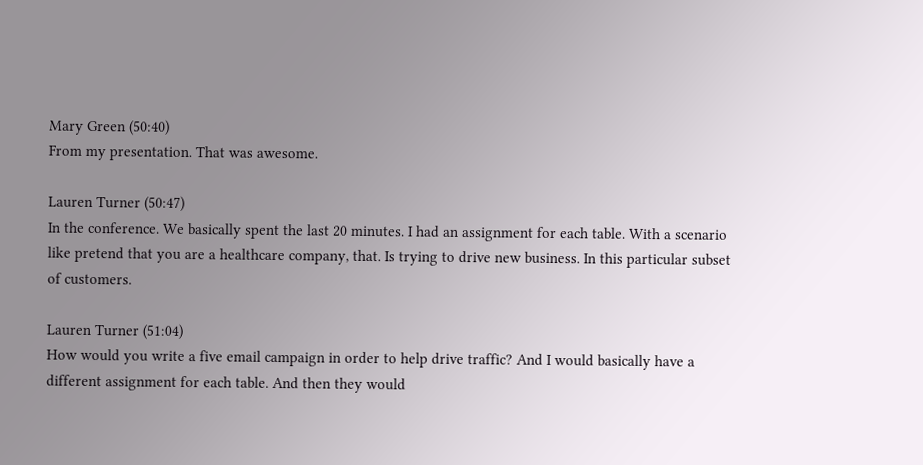Mary Green (50:40)
From my presentation. That was awesome.

Lauren Turner (50:47)
In the conference. We basically spent the last 20 minutes. I had an assignment for each table. With a scenario like pretend that you are a healthcare company, that. Is trying to drive new business. In this particular subset of customers.

Lauren Turner (51:04)
How would you write a five email campaign in order to help drive traffic? And I would basically have a different assignment for each table. And then they would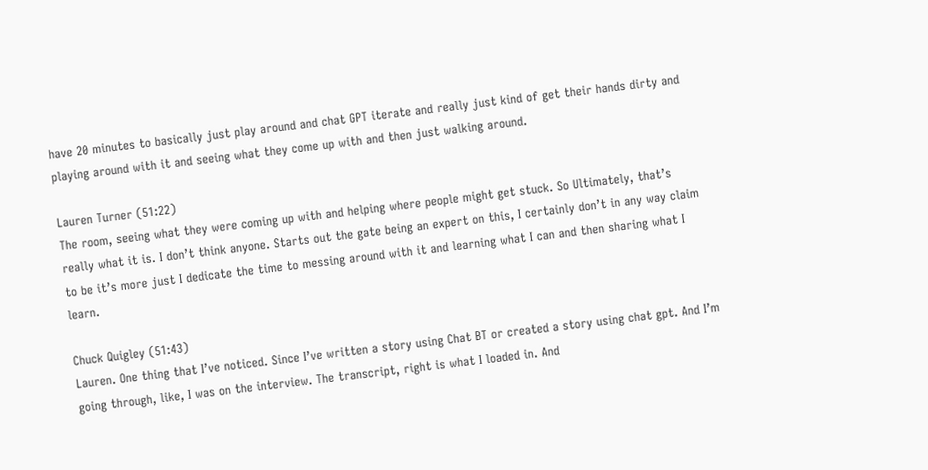have 20 minutes to basically just play around and chat GPT iterate and really just kind of get their hands dirty and playing around with it and seeing what they come up with and then just walking around.

Lauren Turner (51:22)
The room, seeing what they were coming up with and helping where people might get stuck. So Ultimately, that’s really what it is. I don’t think anyone. Starts out the gate being an expert on this, I certainly don’t in any way claim to be it’s more just I dedicate the time to messing around with it and learning what I can and then sharing what I learn.

Chuck Quigley (51:43)
Lauren. One thing that I’ve noticed. Since I’ve written a story using Chat BT or created a story using chat gpt. And I’m going through, like, I was on the interview. The transcript, right is what I loaded in. And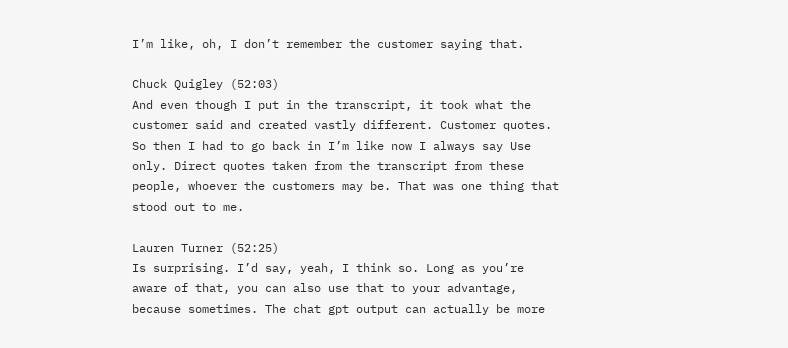I’m like, oh, I don’t remember the customer saying that.

Chuck Quigley (52:03)
And even though I put in the transcript, it took what the customer said and created vastly different. Customer quotes. So then I had to go back in I’m like now I always say Use only. Direct quotes taken from the transcript from these people, whoever the customers may be. That was one thing that stood out to me.

Lauren Turner (52:25)
Is surprising. I’d say, yeah, I think so. Long as you’re aware of that, you can also use that to your advantage, because sometimes. The chat gpt output can actually be more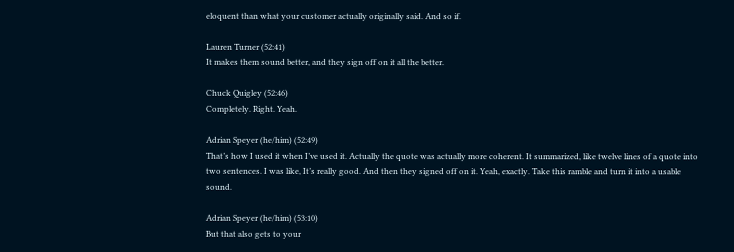eloquent than what your customer actually originally said. And so if.

Lauren Turner (52:41)
It makes them sound better, and they sign off on it all the better.

Chuck Quigley (52:46)
Completely. Right. Yeah.

Adrian Speyer (he/him) (52:49)
That’s how I used it when I’ve used it. Actually the quote was actually more coherent. It summarized, like twelve lines of a quote into two sentences. I was like, It’s really good. And then they signed off on it. Yeah, exactly. Take this ramble and turn it into a usable sound.

Adrian Speyer (he/him) (53:10)
But that also gets to your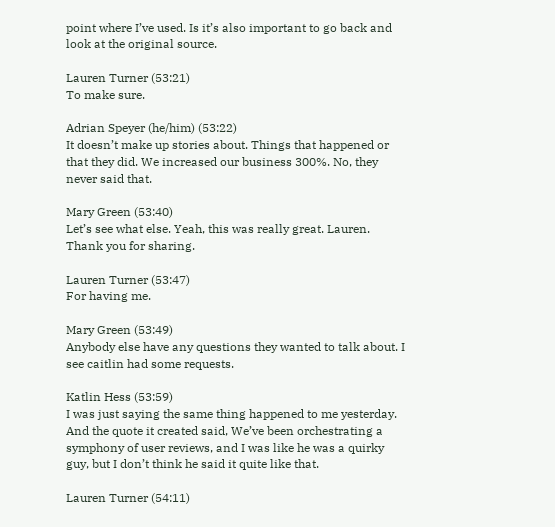point where I’ve used. Is it’s also important to go back and look at the original source.

Lauren Turner (53:21)
To make sure.

Adrian Speyer (he/him) (53:22)
It doesn’t make up stories about. Things that happened or that they did. We increased our business 300%. No, they never said that.

Mary Green (53:40)
Let’s see what else. Yeah, this was really great. Lauren. Thank you for sharing.

Lauren Turner (53:47)
For having me.

Mary Green (53:49)
Anybody else have any questions they wanted to talk about. I see caitlin had some requests.

Katlin Hess (53:59)
I was just saying the same thing happened to me yesterday. And the quote it created said, We’ve been orchestrating a symphony of user reviews, and I was like he was a quirky guy, but I don’t think he said it quite like that.

Lauren Turner (54:11)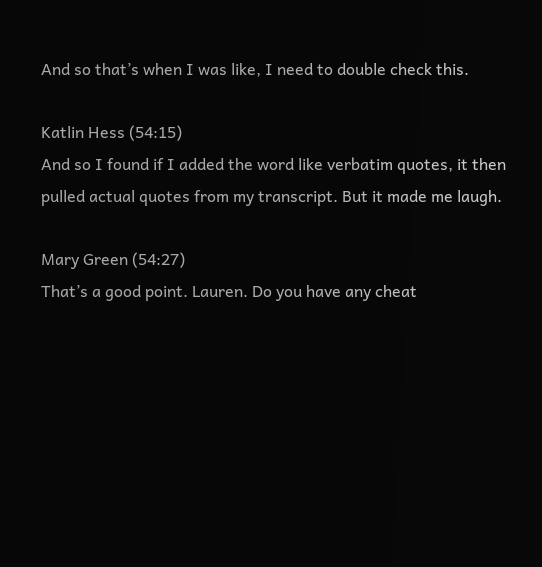And so that’s when I was like, I need to double check this.

Katlin Hess (54:15)
And so I found if I added the word like verbatim quotes, it then pulled actual quotes from my transcript. But it made me laugh.

Mary Green (54:27)
That’s a good point. Lauren. Do you have any cheat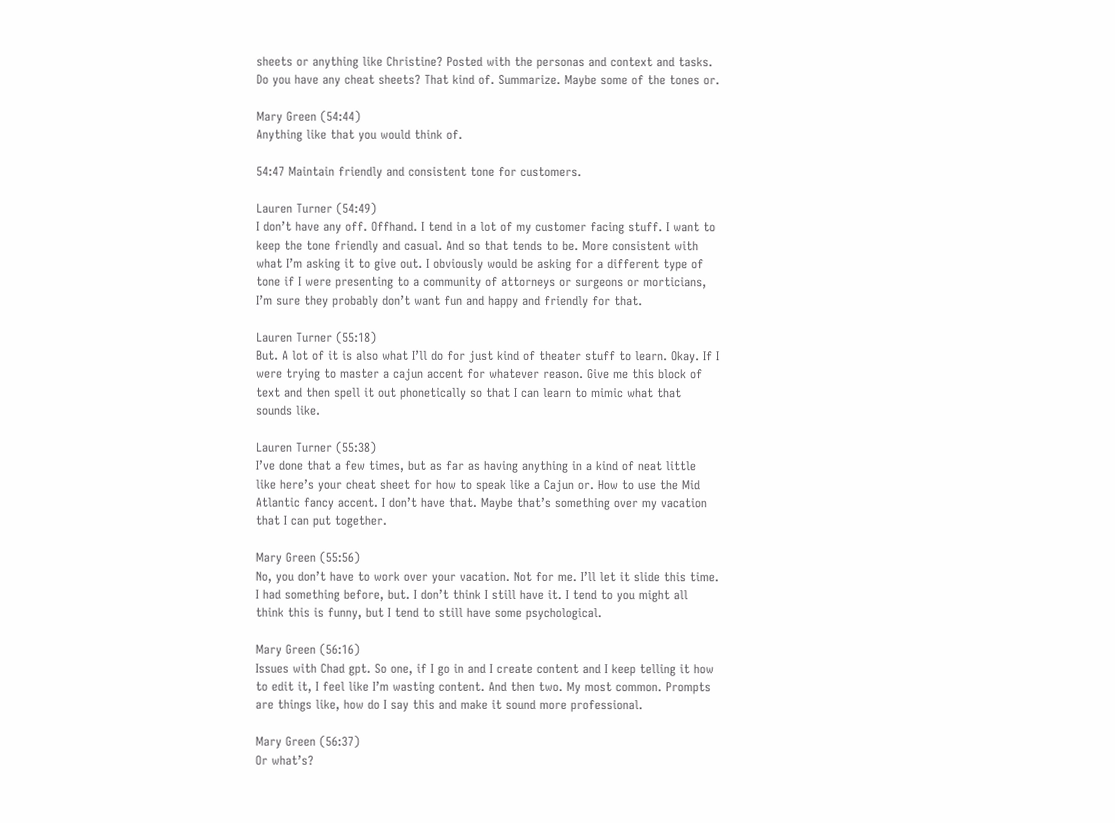sheets or anything like Christine? Posted with the personas and context and tasks. Do you have any cheat sheets? That kind of. Summarize. Maybe some of the tones or.

Mary Green (54:44)
Anything like that you would think of.

54:47 Maintain friendly and consistent tone for customers.

Lauren Turner (54:49)
I don’t have any off. Offhand. I tend in a lot of my customer facing stuff. I want to keep the tone friendly and casual. And so that tends to be. More consistent with what I’m asking it to give out. I obviously would be asking for a different type of tone if I were presenting to a community of attorneys or surgeons or morticians, I’m sure they probably don’t want fun and happy and friendly for that.

Lauren Turner (55:18)
But. A lot of it is also what I’ll do for just kind of theater stuff to learn. Okay. If I were trying to master a cajun accent for whatever reason. Give me this block of text and then spell it out phonetically so that I can learn to mimic what that sounds like.

Lauren Turner (55:38)
I’ve done that a few times, but as far as having anything in a kind of neat little like here’s your cheat sheet for how to speak like a Cajun or. How to use the Mid Atlantic fancy accent. I don’t have that. Maybe that’s something over my vacation that I can put together.

Mary Green (55:56)
No, you don’t have to work over your vacation. Not for me. I’ll let it slide this time. I had something before, but. I don’t think I still have it. I tend to you might all think this is funny, but I tend to still have some psychological.

Mary Green (56:16)
Issues with Chad gpt. So one, if I go in and I create content and I keep telling it how to edit it, I feel like I’m wasting content. And then two. My most common. Prompts are things like, how do I say this and make it sound more professional.

Mary Green (56:37)
Or what’s?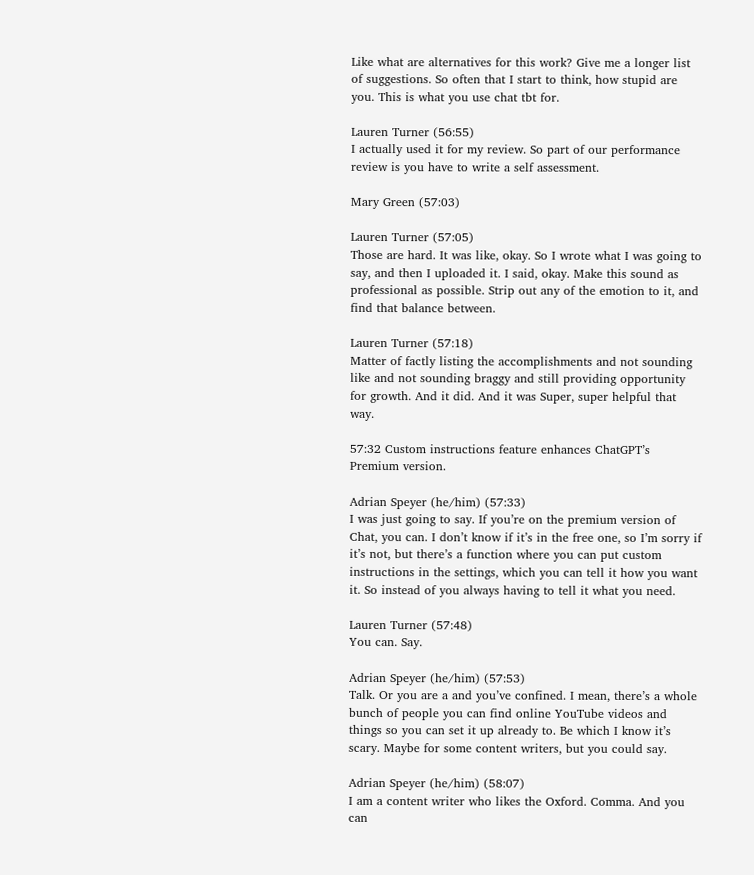Like what are alternatives for this work? Give me a longer list of suggestions. So often that I start to think, how stupid are you. This is what you use chat tbt for.

Lauren Turner (56:55)
I actually used it for my review. So part of our performance review is you have to write a self assessment.

Mary Green (57:03)

Lauren Turner (57:05)
Those are hard. It was like, okay. So I wrote what I was going to say, and then I uploaded it. I said, okay. Make this sound as professional as possible. Strip out any of the emotion to it, and find that balance between.

Lauren Turner (57:18)
Matter of factly listing the accomplishments and not sounding like and not sounding braggy and still providing opportunity for growth. And it did. And it was Super, super helpful that way.

57:32 Custom instructions feature enhances ChatGPT’s Premium version.

Adrian Speyer (he/him) (57:33)
I was just going to say. If you’re on the premium version of Chat, you can. I don’t know if it’s in the free one, so I’m sorry if it’s not, but there’s a function where you can put custom instructions in the settings, which you can tell it how you want it. So instead of you always having to tell it what you need.

Lauren Turner (57:48)
You can. Say.

Adrian Speyer (he/him) (57:53)
Talk. Or you are a and you’ve confined. I mean, there’s a whole bunch of people you can find online YouTube videos and things so you can set it up already to. Be which I know it’s scary. Maybe for some content writers, but you could say.

Adrian Speyer (he/him) (58:07)
I am a content writer who likes the Oxford. Comma. And you can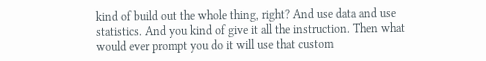kind of build out the whole thing, right? And use data and use statistics. And you kind of give it all the instruction. Then what would ever prompt you do it will use that custom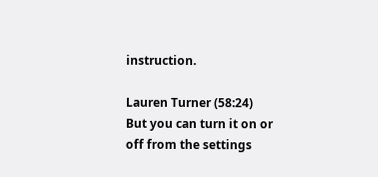instruction.

Lauren Turner (58:24)
But you can turn it on or off from the settings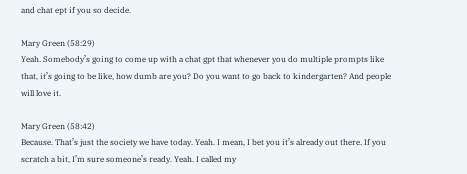and chat ept if you so decide.

Mary Green (58:29)
Yeah. Somebody’s going to come up with a chat gpt that whenever you do multiple prompts like that, it’s going to be like, how dumb are you? Do you want to go back to kindergarten? And people will love it.

Mary Green (58:42)
Because. That’s just the society we have today. Yeah. I mean, I bet you it’s already out there. If you scratch a bit, I’m sure someone’s ready. Yeah. I called my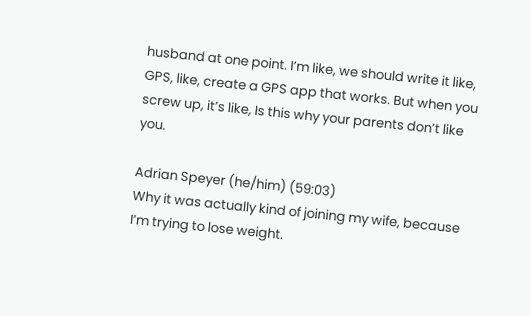husband at one point. I’m like, we should write it like, GPS, like, create a GPS app that works. But when you screw up, it’s like, Is this why your parents don’t like you.

Adrian Speyer (he/him) (59:03)
Why it was actually kind of joining my wife, because I’m trying to lose weight.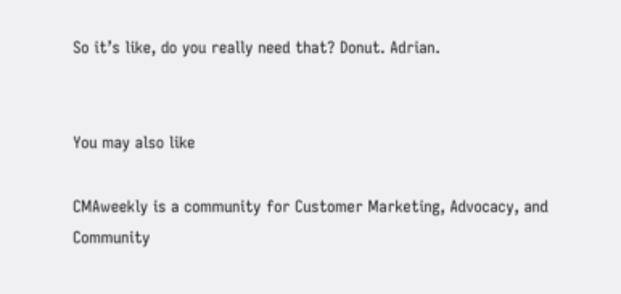So it’s like, do you really need that? Donut. Adrian.


You may also like

CMAweekly is a community for Customer Marketing, Advocacy, and Community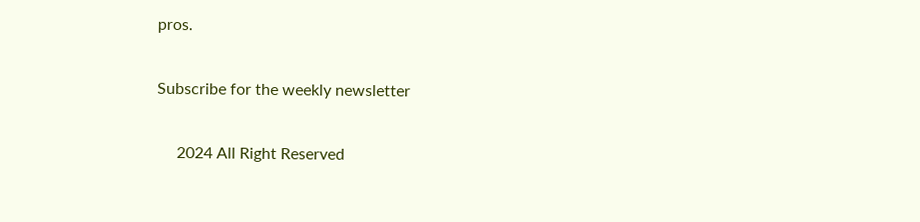pros.

Subscribe for the weekly newsletter

     2024 All Right Reserved